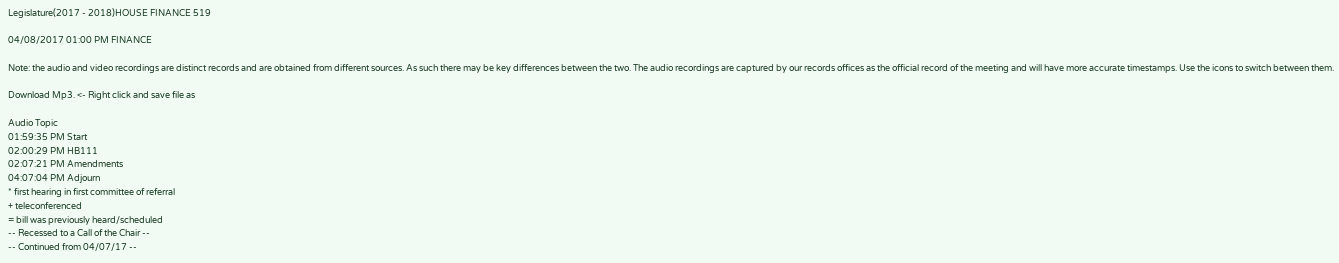Legislature(2017 - 2018)HOUSE FINANCE 519

04/08/2017 01:00 PM FINANCE

Note: the audio and video recordings are distinct records and are obtained from different sources. As such there may be key differences between the two. The audio recordings are captured by our records offices as the official record of the meeting and will have more accurate timestamps. Use the icons to switch between them.

Download Mp3. <- Right click and save file as

Audio Topic
01:59:35 PM Start
02:00:29 PM HB111
02:07:21 PM Amendments
04:07:04 PM Adjourn
* first hearing in first committee of referral
+ teleconferenced
= bill was previously heard/scheduled
-- Recessed to a Call of the Chair --
-- Continued from 04/07/17 --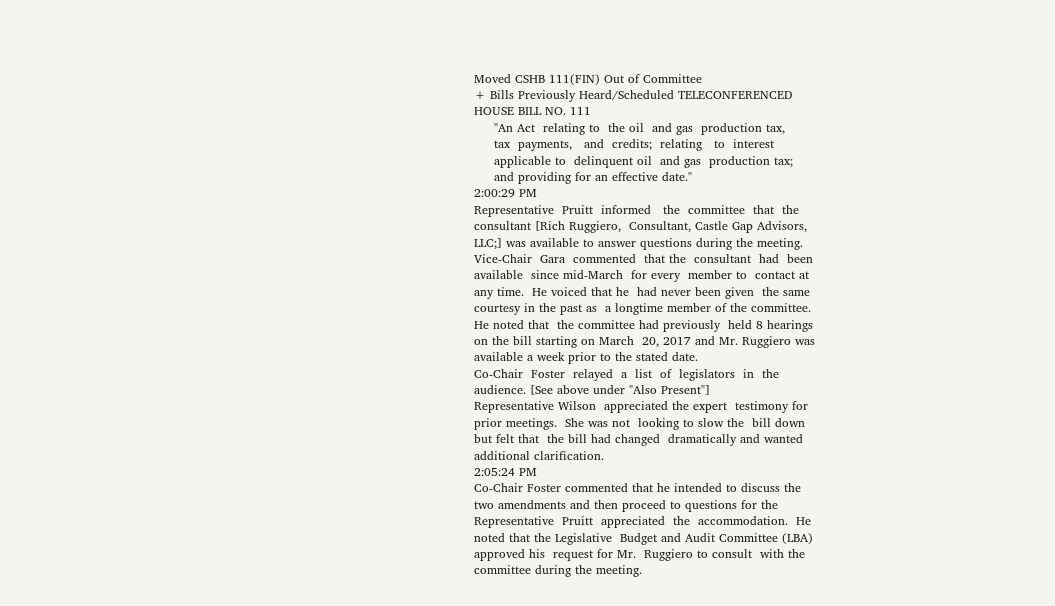Moved CSHB 111(FIN) Out of Committee
+ Bills Previously Heard/Scheduled TELECONFERENCED
HOUSE BILL NO. 111
     "An Act  relating to  the oil  and gas  production tax,
     tax  payments,   and  credits;  relating   to  interest
     applicable to  delinquent oil  and gas  production tax;
     and providing for an effective date."
2:00:29 PM
Representative  Pruitt  informed   the  committee  that  the
consultant [Rich Ruggiero,  Consultant, Castle Gap Advisors,
LLC;] was available to answer questions during the meeting.
Vice-Chair  Gara  commented  that the  consultant  had  been
available  since mid-March  for every  member to  contact at
any time.  He voiced that he  had never been given  the same
courtesy in the past as  a longtime member of the committee.
He noted that  the committee had previously  held 8 hearings
on the bill starting on March  20, 2017 and Mr. Ruggiero was
available a week prior to the stated date.
Co-Chair  Foster  relayed  a  list  of  legislators  in  the
audience. [See above under "Also Present"]
Representative Wilson  appreciated the expert  testimony for
prior meetings.  She was not  looking to slow the  bill down
but felt that  the bill had changed  dramatically and wanted
additional clarification.
2:05:24 PM
Co-Chair Foster commented that he intended to discuss the
two amendments and then proceed to questions for the
Representative  Pruitt  appreciated  the  accommodation.  He
noted that the Legislative  Budget and Audit Committee (LBA)
approved his  request for Mr.  Ruggiero to consult  with the
committee during the meeting.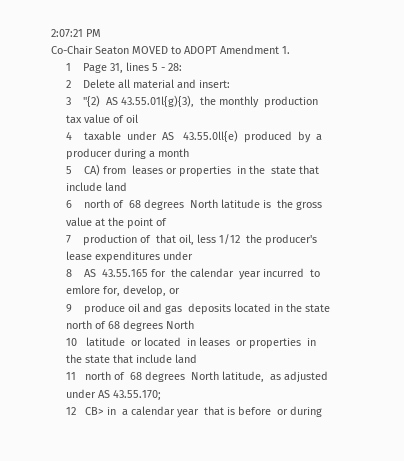2:07:21 PM
Co-Chair Seaton MOVED to ADOPT Amendment 1.
     1    Page 31, lines 5 - 28:
     2    Delete all material and insert:
     3    "{2)  AS 43.55.01l{g){3),  the monthly  production
     tax value of oil
     4    taxable  under  AS   43.55.0ll{e)  produced  by  a
     producer during a month
     5    CA) from  leases or properties  in the  state that
     include land
     6    north of  68 degrees  North latitude is  the gross
     value at the point of
     7    production of  that oil, less 1/12  the producer's
     lease expenditures under
     8    AS  43.55.165 for  the calendar  year incurred  to
     emlore for, develop, or
     9    produce oil and gas  deposits located in the state
     north of 68 degrees North
     10   latitude  or located  in leases  or properties  in
     the state that include land
     11   north of  68 degrees  North latitude,  as adjusted
     under AS 43.55.170;
     12   CB> in  a calendar year  that is before  or during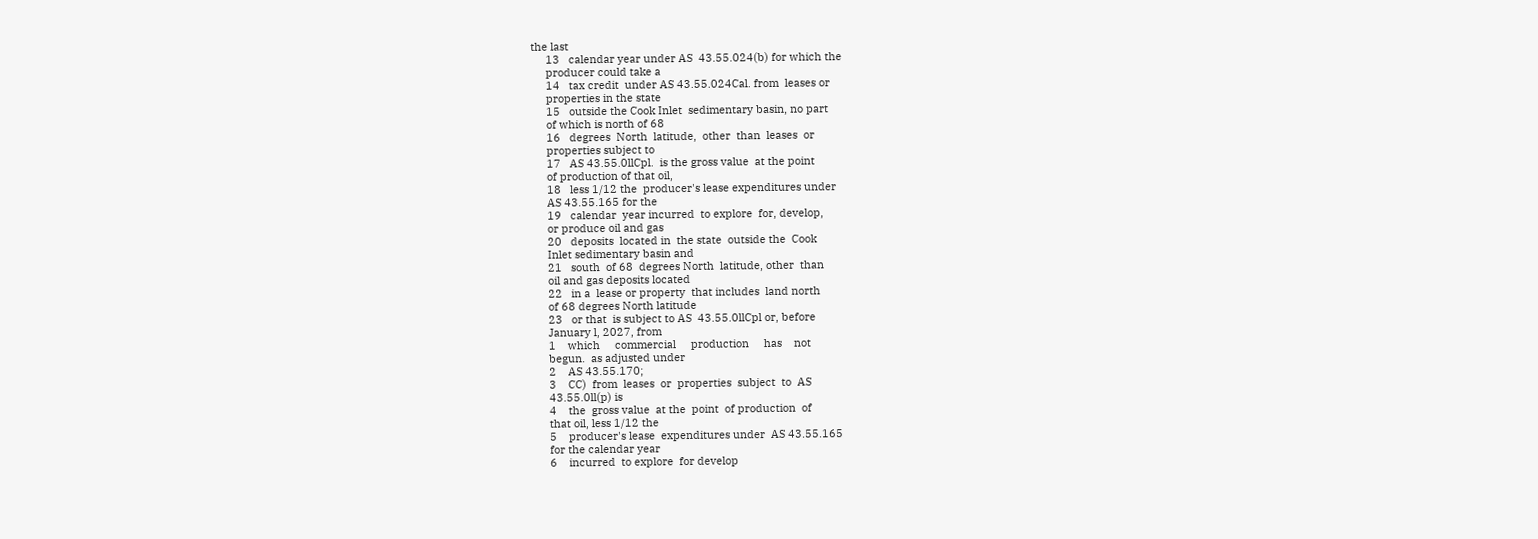the last
     13   calendar year under AS  43.55.024(b) for which the
     producer could take a
     14   tax credit  under AS 43.55.024Cal. from  leases or
     properties in the state
     15   outside the Cook Inlet  sedimentary basin, no part
     of which is north of 68
     16   degrees  North  latitude,  other  than  leases  or
     properties subject to
     17   AS 43.55.0llCpl.  is the gross value  at the point
     of production of that oil,
     18   less 1/12 the  producer's lease expenditures under
     AS 43.55.165 for the
     19   calendar  year incurred  to explore  for, develop,
     or produce oil and gas
     20   deposits  located in  the state  outside the  Cook
     Inlet sedimentary basin and
     21   south  of 68  degrees North  latitude, other  than
     oil and gas deposits located
     22   in a  lease or property  that includes  land north
     of 68 degrees North latitude
     23   or that  is subject to AS  43.55.0llCpl or, before
     January l, 2027, from
     1    which     commercial     production     has    not
     begun.  as adjusted under
     2    AS 43.55.170;
     3    CC)  from  leases  or  properties  subject  to  AS
     43.55.0ll(p) is
     4    the  gross value  at the  point  of production  of
     that oil, less 1/12 the
     5    producer's lease  expenditures under  AS 43.55.165
     for the calendar year
     6    incurred  to explore  for develop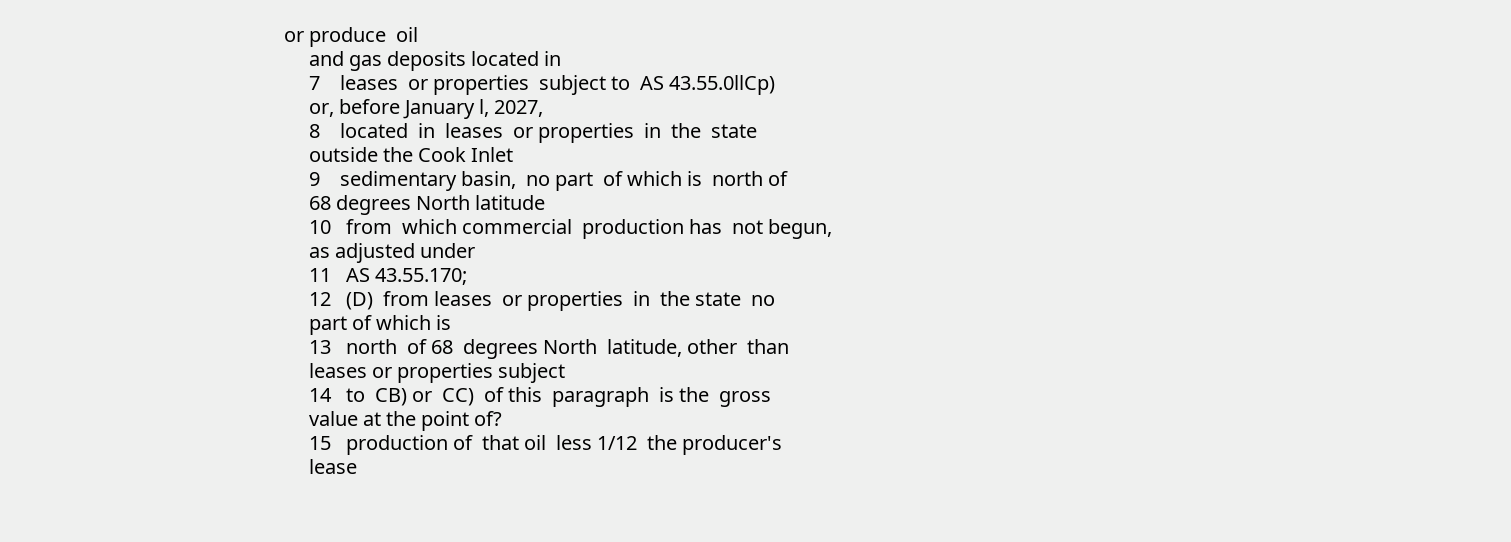or produce  oil
     and gas deposits located in
     7    leases  or properties  subject to  AS 43.55.0llCp)
     or, before January l, 2027,
     8    located  in  leases  or properties  in  the  state
     outside the Cook Inlet
     9    sedimentary basin,  no part  of which is  north of
     68 degrees North latitude
     10   from  which commercial  production has  not begun,
     as adjusted under
     11   AS 43.55.170;
     12   (D)  from leases  or properties  in  the state  no
     part of which is
     13   north  of 68  degrees North  latitude, other  than
     leases or properties subject
     14   to  CB) or  CC)  of this  paragraph  is the  gross
     value at the point of?
     15   production of  that oil  less 1/12  the producer's
     lease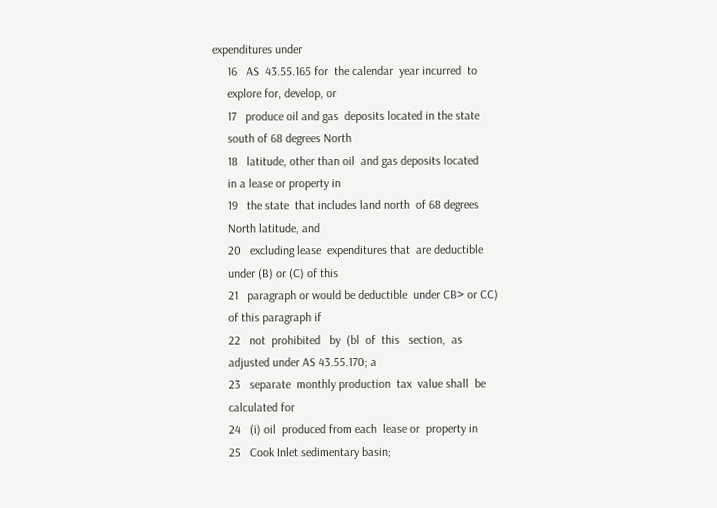expenditures under
     16   AS  43.55.165 for  the calendar  year incurred  to
     explore for, develop, or
     17   produce oil and gas  deposits located in the state
     south of 68 degrees North
     18   latitude, other than oil  and gas deposits located
     in a lease or property in
     19   the state  that includes land north  of 68 degrees
     North latitude, and
     20   excluding lease  expenditures that  are deductible
     under (B) or (C) of this
     21   paragraph or would be deductible  under CB> or CC)
     of this paragraph if
     22   not  prohibited   by  (bl  of  this   section,  as
     adjusted under AS 43.55.170; a
     23   separate  monthly production  tax  value shall  be
     calculated for
     24   (i) oil  produced from each  lease or  property in
     25   Cook Inlet sedimentary basin;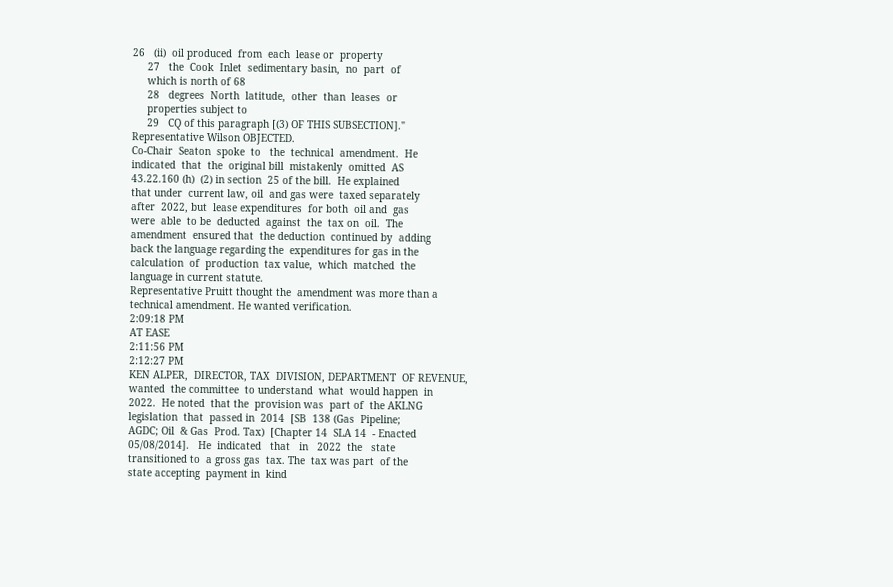26   (ii)  oil produced  from  each  lease or  property
     27   the  Cook  Inlet  sedimentary basin,  no  part  of
     which is north of 68
     28   degrees  North  latitude,  other  than  leases  or
     properties subject to
     29   CQ of this paragraph [(3) OF THIS SUBSECTION]."
Representative Wilson OBJECTED.
Co-Chair  Seaton  spoke  to   the  technical  amendment.  He
indicated  that  the  original bill  mistakenly  omitted  AS
43.22.160 (h)  (2) in section  25 of the bill.  He explained
that under  current law, oil  and gas were  taxed separately
after  2022, but  lease expenditures  for both  oil and  gas
were  able  to be  deducted  against  the  tax on  oil.  The
amendment  ensured that  the deduction  continued by  adding
back the language regarding the  expenditures for gas in the
calculation  of  production  tax value,  which  matched  the
language in current statute.
Representative Pruitt thought the  amendment was more than a
technical amendment. He wanted verification.
2:09:18 PM
AT EASE
2:11:56 PM
2:12:27 PM
KEN ALPER,  DIRECTOR, TAX  DIVISION, DEPARTMENT  OF REVENUE,
wanted  the committee  to understand  what  would happen  in
2022.  He noted  that the  provision was  part of  the AKLNG
legislation  that  passed in  2014  [SB  138 (Gas  Pipeline;
AGDC; Oil  & Gas  Prod. Tax)  [Chapter 14  SLA 14  - Enacted
05/08/2014].   He  indicated   that   in   2022  the   state
transitioned to  a gross gas  tax. The  tax was part  of the
state accepting  payment in  kind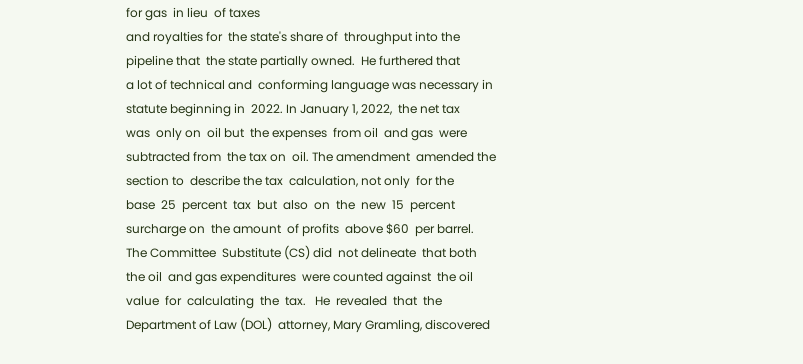for gas  in lieu  of taxes
and royalties for  the state's share of  throughput into the
pipeline that  the state partially owned.  He furthered that
a lot of technical and  conforming language was necessary in
statute beginning in  2022. In January 1, 2022,  the net tax
was  only on  oil but  the expenses  from oil  and gas  were
subtracted from  the tax on  oil. The amendment  amended the
section to  describe the tax  calculation, not only  for the
base  25  percent  tax  but  also  on  the  new  15  percent
surcharge on  the amount  of profits  above $60  per barrel.
The Committee  Substitute (CS) did  not delineate  that both
the oil  and gas expenditures  were counted against  the oil
value  for  calculating  the  tax.   He  revealed  that  the
Department of Law (DOL)  attorney, Mary Gramling, discovered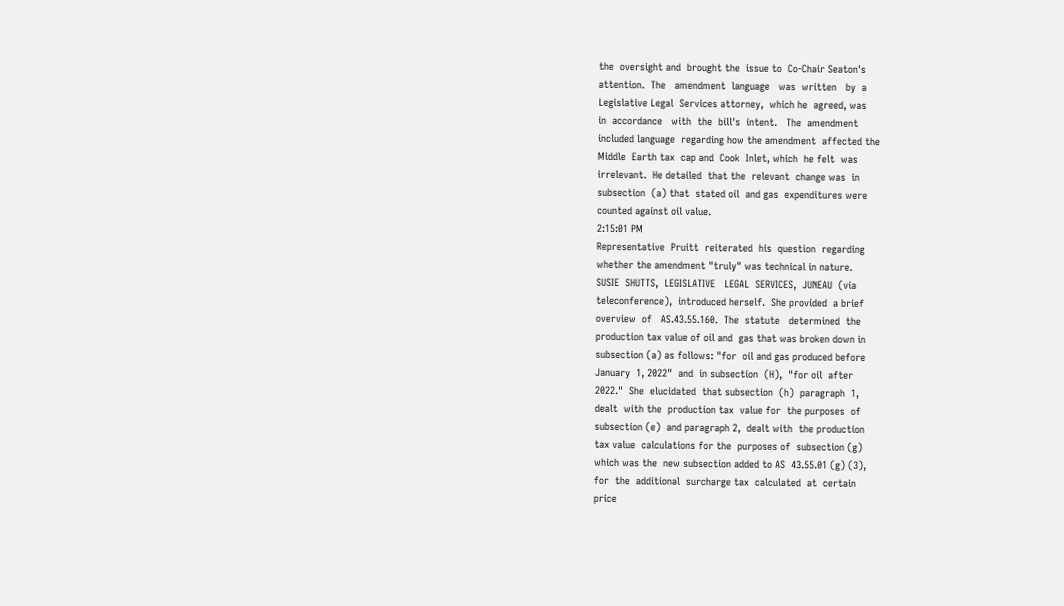the  oversight and  brought the  issue to  Co-Chair Seaton's
attention.  The   amendment  language   was  written   by  a
Legislative Legal  Services attorney,  which he  agreed, was
in  accordance   with  the  bill's  intent.   The  amendment
included language  regarding how the amendment  affected the
Middle  Earth tax  cap and  Cook  Inlet, which  he felt  was
irrelevant.  He detailed  that the  relevant  change was  in
subsection  (a) that  stated oil  and gas  expenditures were
counted against oil value.
2:15:01 PM
Representative  Pruitt  reiterated  his  question  regarding
whether the amendment "truly" was technical in nature.
SUSIE  SHUTTS,  LEGISLATIVE   LEGAL  SERVICES,  JUNEAU  (via
teleconference),  introduced herself.  She provided  a brief
overview  of   AS.43.55.160.  The  statute   determined  the
production tax value of oil and  gas that was broken down in
subsection (a) as follows: "for  oil and gas produced before
January  1, 2022"  and  in subsection  (H),  "for oil  after
2022."  She  elucidated  that subsection  (h)  paragraph  1,
dealt  with the  production tax  value for  the purposes  of
subsection (e)  and paragraph 2,  dealt with  the production
tax value  calculations for the  purposes of  subsection (g)
which was the  new subsection added to AS  43.55.01 (g) (3),
for  the  additional  surcharge tax  calculated  at  certain
price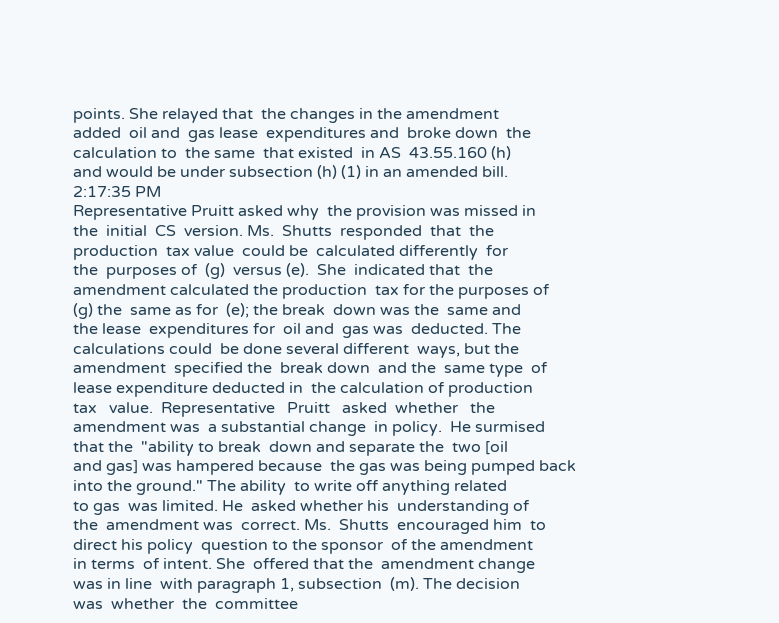points. She relayed that  the changes in the amendment
added  oil and  gas lease  expenditures and  broke down  the
calculation to  the same  that existed  in AS  43.55.160 (h)
and would be under subsection (h) (1) in an amended bill.
2:17:35 PM
Representative Pruitt asked why  the provision was missed in
the  initial  CS  version. Ms.  Shutts  responded  that  the
production  tax value  could be  calculated differently  for
the  purposes of  (g)  versus (e).  She  indicated that  the
amendment calculated the production  tax for the purposes of
(g) the  same as for  (e); the break  down was the  same and
the lease  expenditures for  oil and  gas was  deducted. The
calculations could  be done several different  ways, but the
amendment  specified the  break down  and the  same type  of
lease expenditure deducted in  the calculation of production
tax   value.  Representative   Pruitt   asked  whether   the
amendment was  a substantial change  in policy.  He surmised
that the  "ability to break  down and separate the  two [oil
and gas] was hampered because  the gas was being pumped back
into the ground." The ability  to write off anything related
to gas  was limited. He  asked whether his  understanding of
the  amendment was  correct. Ms.  Shutts  encouraged him  to
direct his policy  question to the sponsor  of the amendment
in terms  of intent. She  offered that the  amendment change
was in line  with paragraph 1, subsection  (m). The decision
was  whether  the  committee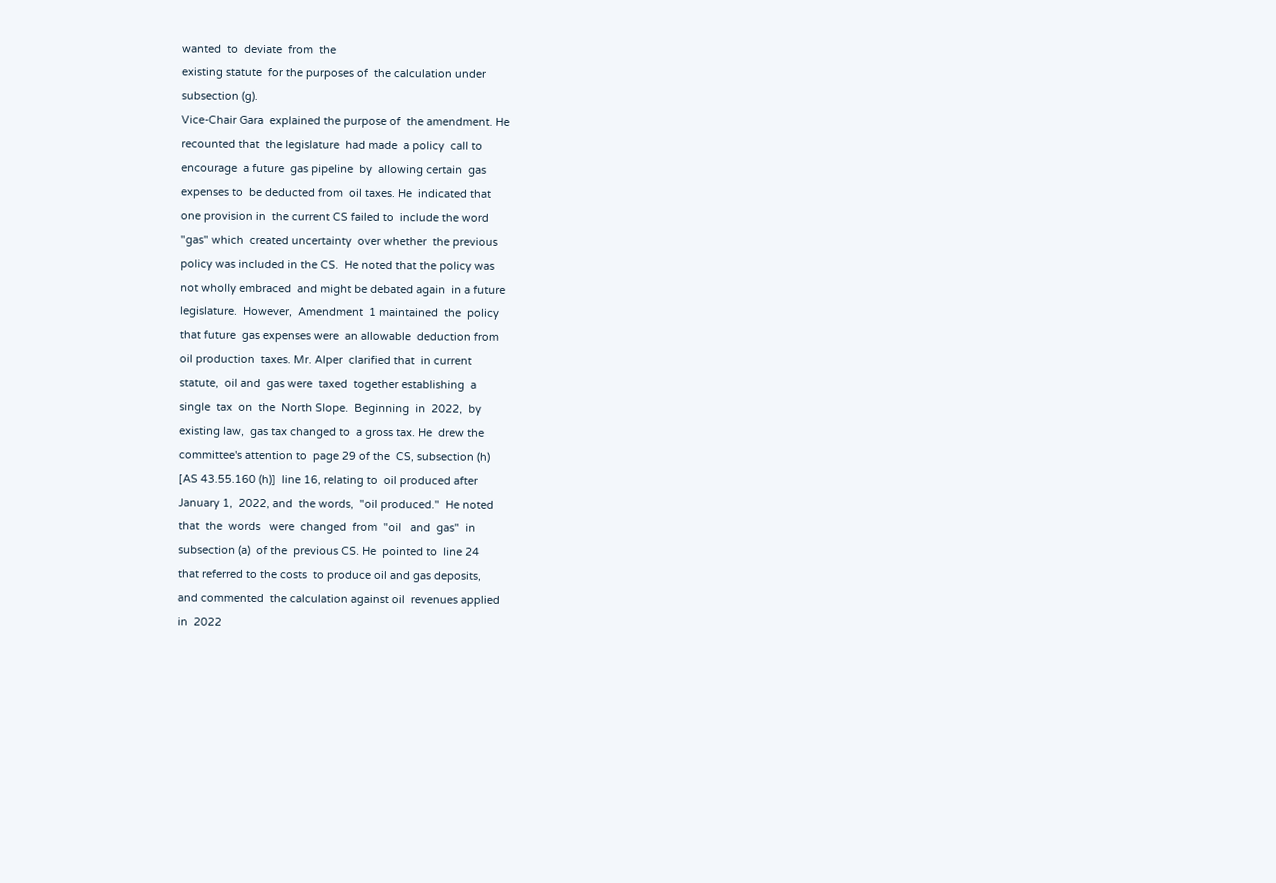wanted  to  deviate  from  the
existing statute  for the purposes of  the calculation under
subsection (g).
Vice-Chair Gara  explained the purpose of  the amendment. He
recounted that  the legislature  had made  a policy  call to
encourage  a future  gas pipeline  by  allowing certain  gas
expenses to  be deducted from  oil taxes. He  indicated that
one provision in  the current CS failed to  include the word
"gas" which  created uncertainty  over whether  the previous
policy was included in the CS.  He noted that the policy was
not wholly embraced  and might be debated again  in a future
legislature.  However,  Amendment  1 maintained  the  policy
that future  gas expenses were  an allowable  deduction from
oil production  taxes. Mr. Alper  clarified that  in current
statute,  oil and  gas were  taxed  together establishing  a
single  tax  on  the  North Slope.  Beginning  in  2022,  by
existing law,  gas tax changed to  a gross tax. He  drew the
committee's attention to  page 29 of the  CS, subsection (h)
[AS 43.55.160 (h)]  line 16, relating to  oil produced after
January 1,  2022, and  the words,  "oil produced."  He noted
that  the  words   were  changed  from  "oil   and  gas"  in
subsection (a)  of the  previous CS. He  pointed to  line 24
that referred to the costs  to produce oil and gas deposits,
and commented  the calculation against oil  revenues applied
in  2022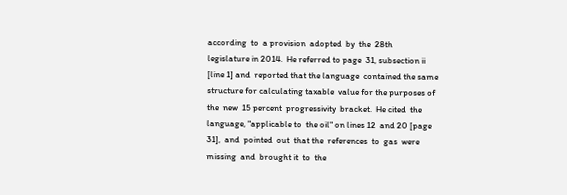according  to  a provision  adopted  by  the  28th
legislature in 2014.  He referred to page  31, subsection ii
[line 1] and  reported that the language  contained the same
structure for calculating taxable  value for the purposes of
the  new  15 percent  progressivity  bracket.  He cited  the
language, "applicable to  the oil" on lines 12  and 20 [page
31],  and  pointed  out  that the  references  to  gas  were
missing  and  brought it  to  the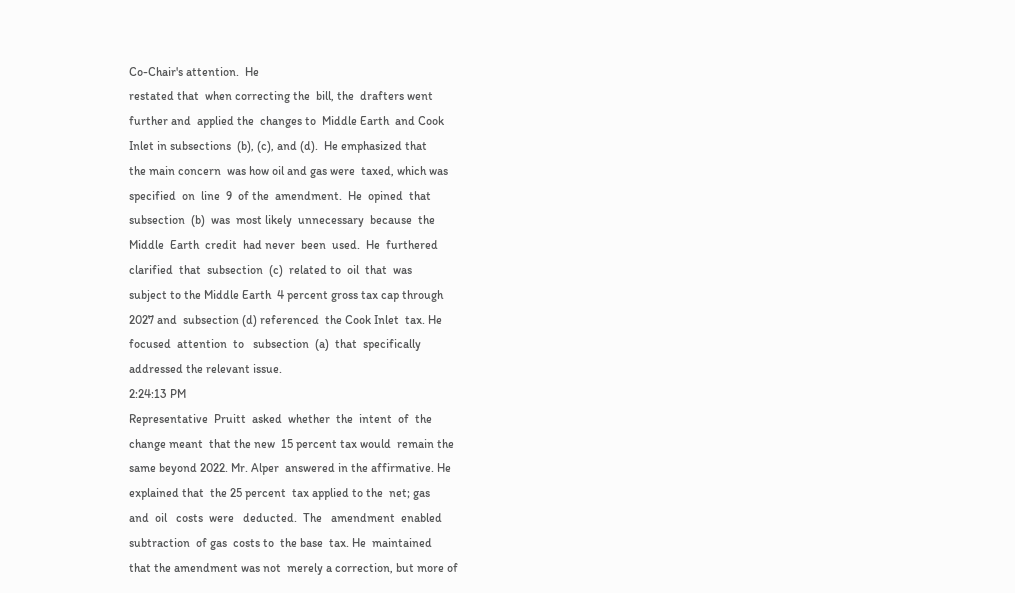Co-Chair's attention.  He
restated that  when correcting the  bill, the  drafters went
further and  applied the  changes to  Middle Earth  and Cook
Inlet in subsections  (b), (c), and (d).  He emphasized that
the main concern  was how oil and gas were  taxed, which was
specified  on  line  9  of the  amendment.  He  opined  that
subsection  (b)  was  most likely  unnecessary  because  the
Middle  Earth  credit  had never  been  used.  He  furthered
clarified  that  subsection  (c)  related to  oil  that  was
subject to the Middle Earth  4 percent gross tax cap through
2027 and  subsection (d) referenced  the Cook Inlet  tax. He
focused  attention  to   subsection  (a)  that  specifically
addressed the relevant issue.
2:24:13 PM
Representative  Pruitt  asked  whether  the  intent  of  the
change meant  that the new  15 percent tax would  remain the
same beyond 2022. Mr. Alper  answered in the affirmative. He
explained that  the 25 percent  tax applied to the  net; gas
and  oil   costs  were   deducted.  The   amendment  enabled
subtraction  of gas  costs to  the base  tax. He  maintained
that the amendment was not  merely a correction, but more of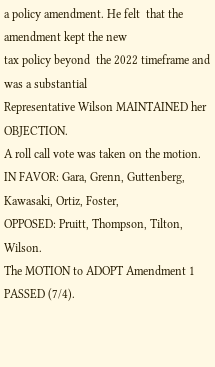a policy amendment. He felt  that the amendment kept the new
tax policy beyond  the 2022 timeframe and  was a substantial
Representative Wilson MAINTAINED her OBJECTION.
A roll call vote was taken on the motion.
IN FAVOR: Gara, Grenn, Guttenberg,  Kawasaki, Ortiz, Foster,
OPPOSED: Pruitt, Thompson, Tilton, Wilson.
The MOTION to ADOPT Amendment 1 PASSED (7/4).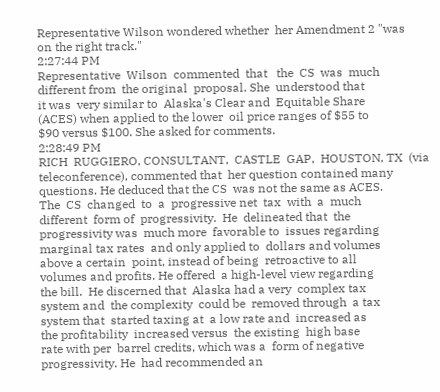Representative Wilson wondered whether  her Amendment 2 "was
on the right track."
2:27:44 PM
Representative  Wilson  commented  that   the  CS  was  much
different from  the original  proposal. She  understood that
it was  very similar to  Alaska's Clear and  Equitable Share
(ACES) when applied to the lower  oil price ranges of $55 to
$90 versus $100. She asked for comments.
2:28:49 PM
RICH  RUGGIERO, CONSULTANT,  CASTLE  GAP,  HOUSTON, TX  (via
teleconference), commented that  her question contained many
questions. He deduced that the CS  was not the same as ACES.
The  CS  changed  to  a  progressive net  tax  with  a  much
different  form of  progressivity.  He  delineated that  the
progressivity was  much more  favorable to  issues regarding
marginal tax rates  and only applied to  dollars and volumes
above a certain  point, instead of being  retroactive to all
volumes and profits. He offered  a high-level view regarding
the bill.  He discerned that  Alaska had a very  complex tax
system and  the complexity  could be  removed through  a tax
system that  started taxing at  a low rate and  increased as
the profitability  increased versus  the existing  high base
rate with per  barrel credits, which was a  form of negative
progressivity. He  had recommended an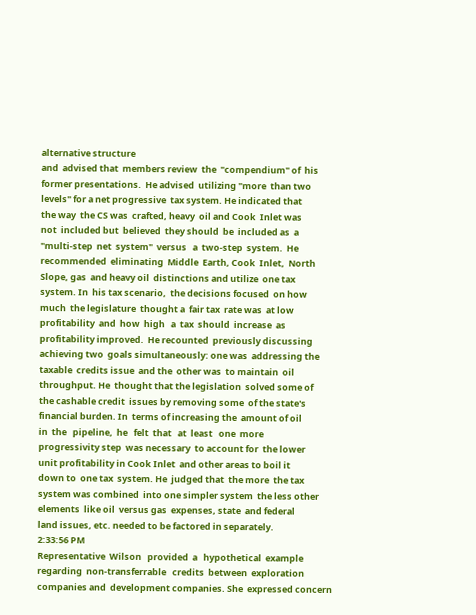alternative structure
and  advised that  members review  the  "compendium" of  his
former presentations.  He advised  utilizing "more  than two
levels" for a net progressive  tax system. He indicated that
the way  the CS was  crafted, heavy  oil and Cook  Inlet was
not  included but  believed  they should  be  included as  a
"multi-step  net  system"  versus   a  two-step  system.  He
recommended  eliminating  Middle  Earth, Cook  Inlet,  North
Slope, gas  and heavy oil  distinctions and utilize  one tax
system. In  his tax scenario,  the decisions focused  on how
much  the legislature  thought a  fair tax  rate was  at low
profitability  and  how  high   a  tax  should  increase  as
profitability improved.  He recounted  previously discussing
achieving two  goals simultaneously: one was  addressing the
taxable  credits issue  and the  other was  to maintain  oil
throughput. He  thought that the legislation  solved some of
the cashable credit  issues by removing some  of the state's
financial burden. In  terms of increasing the  amount of oil
in  the   pipeline,  he   felt  that   at  least   one  more
progressivity step  was necessary  to account for  the lower
unit profitability in Cook Inlet  and other areas to boil it
down to  one tax  system. He  judged that  the more  the tax
system was combined  into one simpler system  the less other
elements  like oil  versus gas  expenses, state  and federal
land issues, etc. needed to be factored in separately.
2:33:56 PM
Representative  Wilson   provided  a   hypothetical  example
regarding  non-transferrable   credits  between  exploration
companies and  development companies. She  expressed concern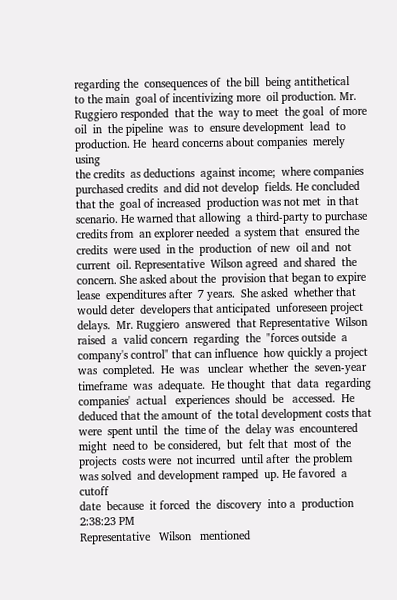regarding the  consequences of  the bill  being antithetical
to the main  goal of incentivizing more  oil production. Mr.
Ruggiero responded  that the  way to meet  the goal  of more
oil  in  the pipeline  was  to  ensure development  lead  to
production. He  heard concerns about companies  merely using
the credits  as deductions  against income;  where companies
purchased credits  and did not develop  fields. He concluded
that the  goal of increased  production was not met  in that
scenario. He warned that allowing  a third-party to purchase
credits from  an explorer needed  a system that  ensured the
credits  were used  in the  production  of new  oil and  not
current  oil. Representative  Wilson agreed  and shared  the
concern. She asked about the  provision that began to expire
lease  expenditures after  7 years.  She asked  whether that
would deter  developers that anticipated  unforeseen project
delays.  Mr. Ruggiero  answered  that Representative  Wilson
raised  a  valid concern  regarding  the  "forces outside  a
company's control" that can influence  how quickly a project
was  completed.  He  was   unclear  whether  the  seven-year
timeframe  was  adequate.  He thought  that  data  regarding
companies'  actual   experiences  should  be   accessed.  He
deduced that the amount of  the total development costs that
were  spent until  the  time of  the  delay was  encountered
might  need to  be considered,  but  felt that  most of  the
projects  costs were  not incurred  until after  the problem
was solved  and development ramped  up. He favored  a cutoff
date  because  it forced  the  discovery  into a  production
2:38:23 PM
Representative   Wilson   mentioned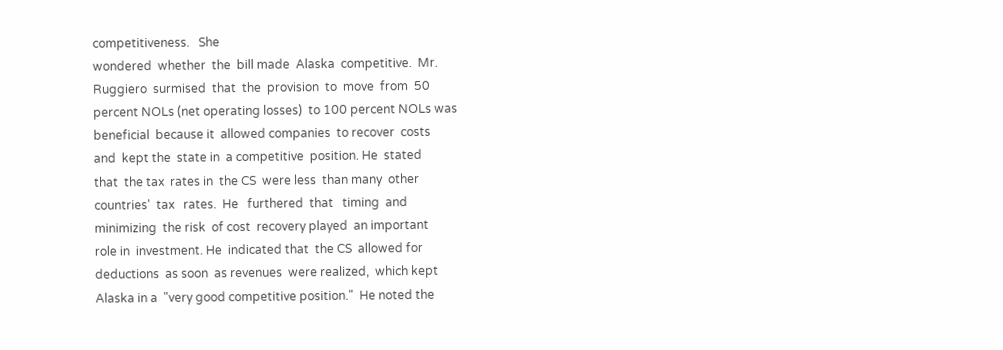competitiveness.   She
wondered  whether  the  bill made  Alaska  competitive.  Mr.
Ruggiero  surmised  that  the  provision  to  move  from  50
percent NOLs (net operating losses)  to 100 percent NOLs was
beneficial  because it  allowed companies  to recover  costs
and  kept the  state in  a competitive  position. He  stated
that  the tax  rates in  the CS  were less  than many  other
countries'  tax   rates.  He   furthered  that   timing  and
minimizing  the risk  of cost  recovery played  an important
role in  investment. He  indicated that  the CS  allowed for
deductions  as soon  as revenues  were realized,  which kept
Alaska in a  "very good competitive position."  He noted the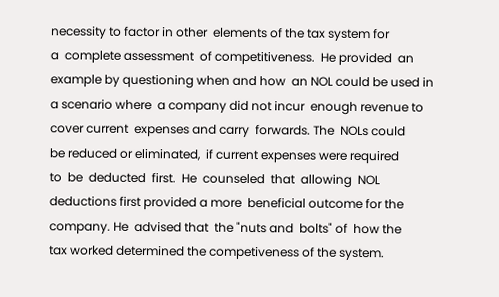necessity to factor in other  elements of the tax system for
a  complete assessment  of competitiveness.  He provided  an
example by questioning when and how  an NOL could be used in
a scenario where  a company did not incur  enough revenue to
cover current  expenses and carry  forwards. The  NOLs could
be reduced or eliminated,  if current expenses were required
to  be  deducted  first.  He  counseled  that  allowing  NOL
deductions first provided a more  beneficial outcome for the
company. He  advised that  the "nuts and  bolts" of  how the
tax worked determined the competiveness of the system.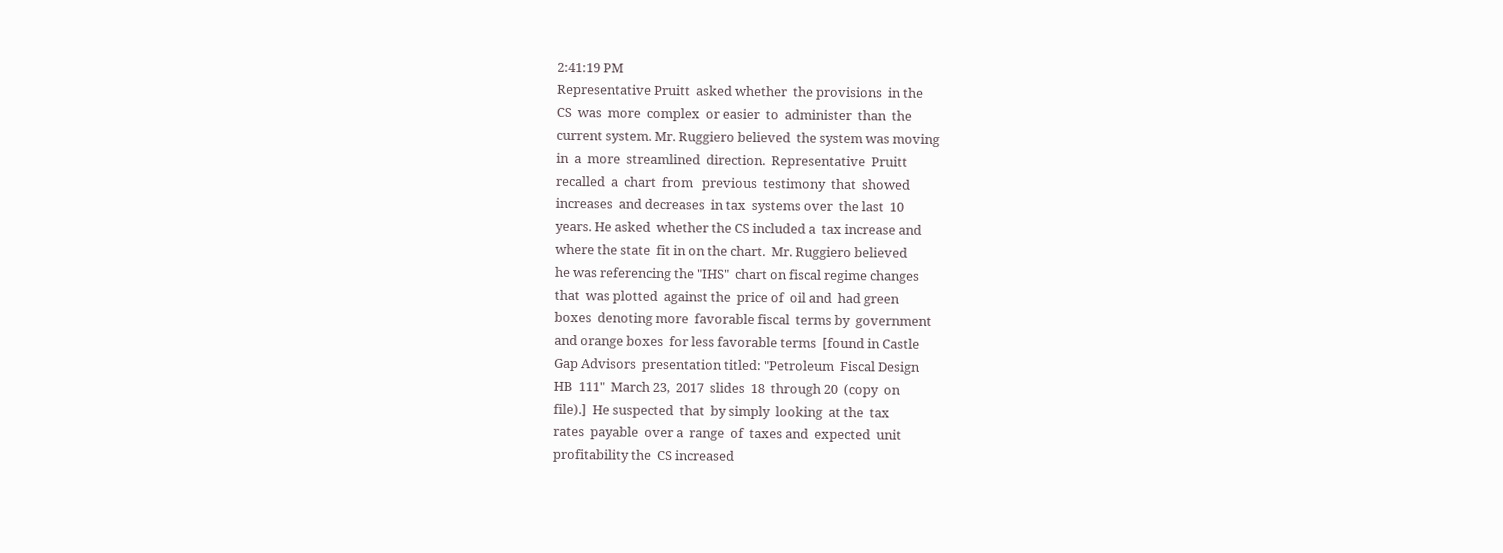2:41:19 PM
Representative Pruitt  asked whether  the provisions  in the
CS  was  more  complex  or easier  to  administer  than  the
current system. Mr. Ruggiero believed  the system was moving
in  a  more  streamlined  direction.  Representative  Pruitt
recalled  a  chart  from   previous  testimony  that  showed
increases  and decreases  in tax  systems over  the last  10
years. He asked  whether the CS included a  tax increase and
where the state  fit in on the chart.  Mr. Ruggiero believed
he was referencing the "IHS"  chart on fiscal regime changes
that  was plotted  against the  price of  oil and  had green
boxes  denoting more  favorable fiscal  terms by  government
and orange boxes  for less favorable terms  [found in Castle
Gap Advisors  presentation titled: "Petroleum  Fiscal Design
HB  111"  March 23,  2017  slides  18  through 20  (copy  on
file).]  He suspected  that  by simply  looking  at the  tax
rates  payable  over a  range  of  taxes and  expected  unit
profitability the  CS increased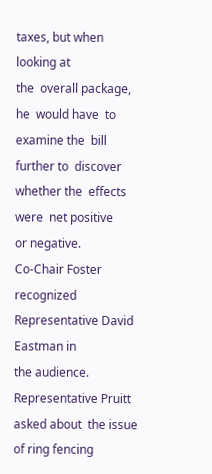taxes, but when  looking at
the  overall package,  he  would have  to  examine the  bill
further to  discover whether the  effects were  net positive
or negative.
Co-Chair Foster  recognized Representative David  Eastman in
the audience.
Representative Pruitt asked about  the issue of ring fencing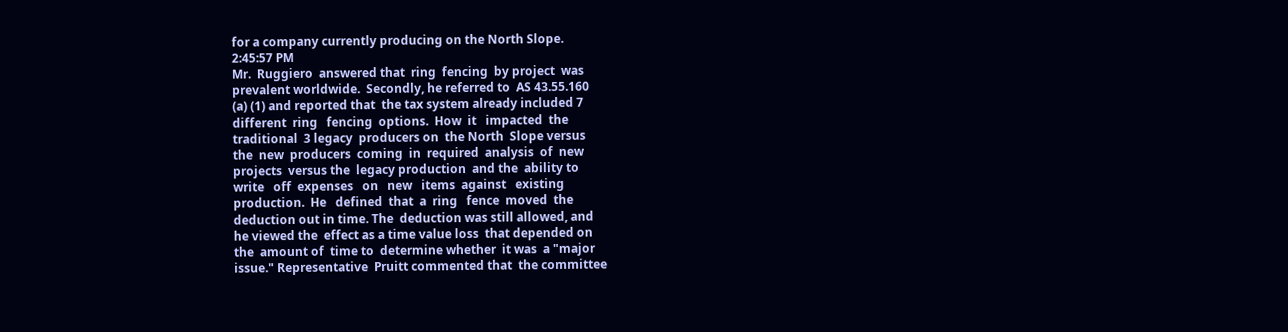for a company currently producing on the North Slope.
2:45:57 PM
Mr.  Ruggiero  answered that  ring  fencing  by project  was
prevalent worldwide.  Secondly, he referred to  AS 43.55.160
(a) (1) and reported that  the tax system already included 7
different  ring   fencing  options.  How  it   impacted  the
traditional  3 legacy  producers on  the North  Slope versus
the  new  producers  coming  in  required  analysis  of  new
projects  versus the  legacy production  and the  ability to
write   off  expenses   on   new   items  against   existing
production.  He   defined  that  a  ring   fence  moved  the
deduction out in time. The  deduction was still allowed, and
he viewed the  effect as a time value loss  that depended on
the  amount of  time to  determine whether  it was  a "major
issue." Representative  Pruitt commented that  the committee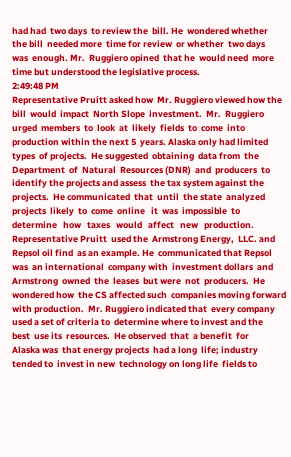had had  two days  to review the  bill. He  wondered whether
the bill  needed more  time for review  or whether  two days
was  enough. Mr.  Ruggiero opined  that he  would need  more
time but understood the legislative process.
2:49:48 PM
Representative Pruitt asked how  Mr. Ruggiero viewed how the
bill  would  impact  North Slope  investment.  Mr.  Ruggiero
urged  members  to  look  at  likely  fields  to  come  into
production within the next 5  years. Alaska only had limited
types  of projects.  He suggested  obtaining  data from  the
Department  of  Natural  Resources (DNR)  and  producers  to
identify the projects and assess  the tax system against the
projects.  He communicated  that  until  the state  analyzed
projects  likely  to  come  online   it  was  impossible  to
determine   how   taxes   would   affect   new   production.
Representative Pruitt  used the  Armstrong Energy,  LLC. and
Repsol oil find  as an example. He  communicated that Repsol
was  an international  company with  investment dollars  and
Armstrong  owned  the  leases  but were  not  producers.  He
wondered how  the CS affected such  companies moving forward
with production.  Mr. Ruggiero indicated that  every company
used a set of criteria to  determine where to invest and the
best  use its  resources.  He observed  that  a benefit  for
Alaska was  that energy projects  had a long  life; industry
tended to  invest in new  technology on long life  fields to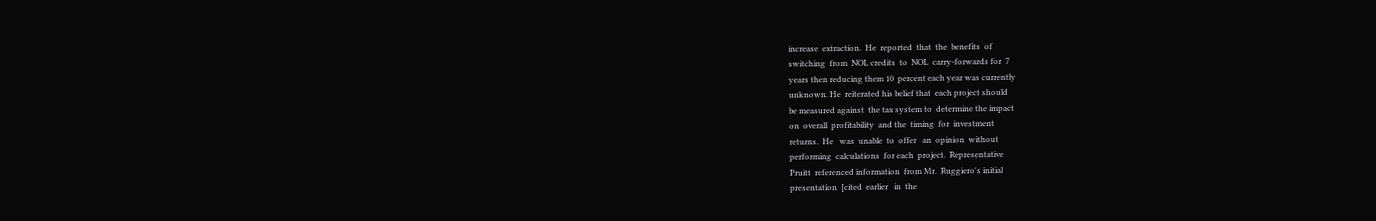increase  extraction.  He  reported  that  the  benefits  of
switching  from  NOL credits  to  NOL  carry-forwards for  7
years then reducing them 10  percent each year was currently
unknown. He  reiterated his belief that  each project should
be measured against  the tax system to  determine the impact
on  overall  profitability  and the  timing  for  investment
returns.  He   was  unable  to  offer   an  opinion  without
performing  calculations  for each  project.  Representative
Pruitt  referenced information  from Mr.  Ruggiero's initial
presentation  [cited  earlier   in  the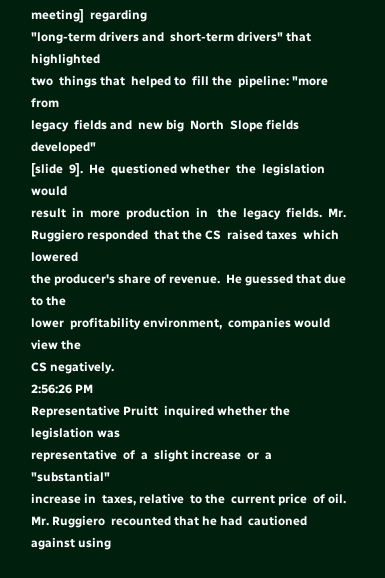meeting]  regarding
"long-term drivers and  short-term drivers" that highlighted
two  things that  helped to  fill the  pipeline: "more  from
legacy  fields and  new big  North  Slope fields  developed"
[slide  9].  He  questioned whether  the  legislation  would
result  in  more  production  in   the  legacy  fields.  Mr.
Ruggiero responded  that the CS  raised taxes  which lowered
the producer's share of revenue.  He guessed that due to the
lower  profitability environment,  companies would  view the
CS negatively.
2:56:26 PM
Representative Pruitt  inquired whether the  legislation was
representative  of  a  slight increase  or  a  "substantial"
increase in  taxes, relative  to the  current price  of oil.
Mr. Ruggiero  recounted that he had  cautioned against using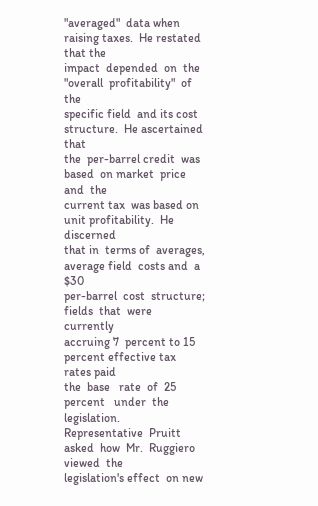"averaged"  data when  raising taxes.  He restated  that the
impact  depended  on  the  "overall  profitability"  of  the
specific field  and its cost structure.  He ascertained that
the  per-barrel credit  was based  on market  price and  the
current tax  was based on  unit profitability.  He discerned
that in  terms of  averages, average field  costs and  a $30
per-barrel  cost  structure;   fields  that  were  currently
accruing 7  percent to 15  percent effective tax  rates paid
the  base   rate  of  25  percent   under  the  legislation.
Representative  Pruitt asked  how  Mr.  Ruggiero viewed  the
legislation's effect  on new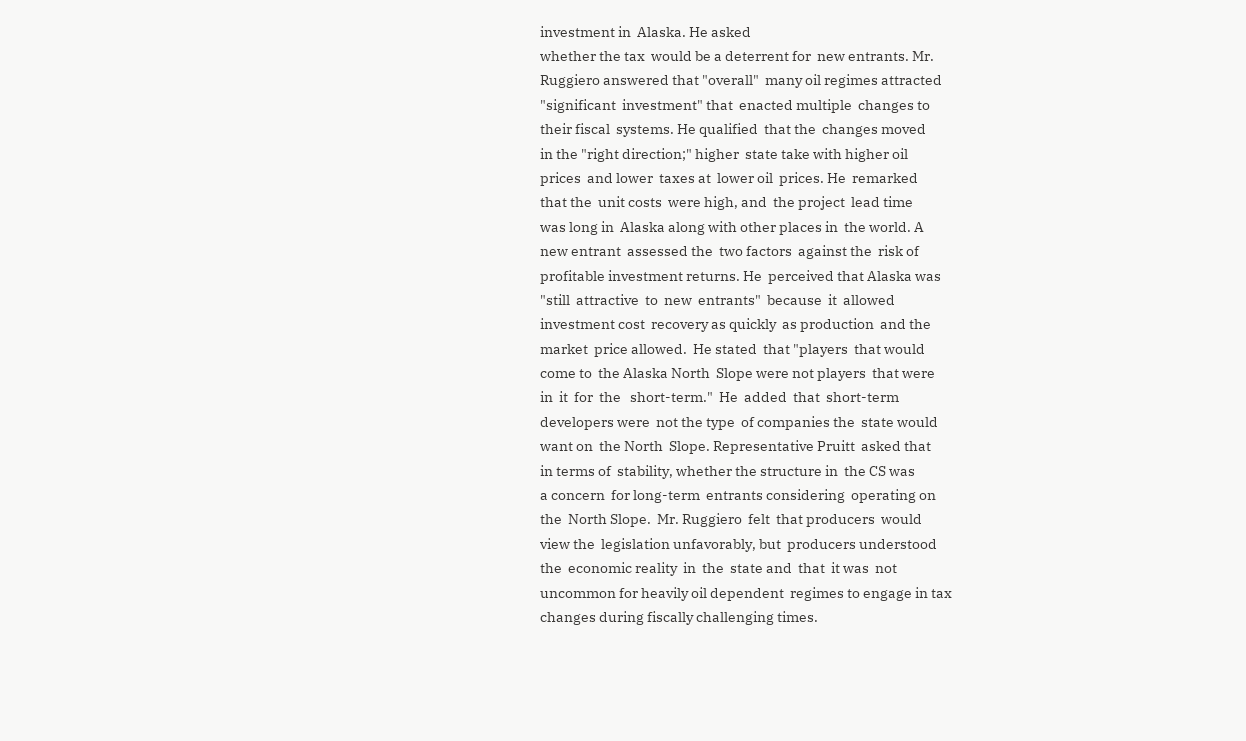investment in  Alaska. He asked
whether the tax  would be a deterrent for  new entrants. Mr.
Ruggiero answered that "overall"  many oil regimes attracted
"significant  investment" that  enacted multiple  changes to
their fiscal  systems. He qualified  that the  changes moved
in the "right direction;" higher  state take with higher oil
prices  and lower  taxes at  lower oil  prices. He  remarked
that the  unit costs  were high, and  the project  lead time
was long in  Alaska along with other places in  the world. A
new entrant  assessed the  two factors  against the  risk of
profitable investment returns. He  perceived that Alaska was
"still  attractive  to  new  entrants"  because  it  allowed
investment cost  recovery as quickly  as production  and the
market  price allowed.  He stated  that "players  that would
come to  the Alaska North  Slope were not players  that were
in  it  for  the   short-term."  He  added  that  short-term
developers were  not the type  of companies the  state would
want on  the North  Slope. Representative Pruitt  asked that
in terms of  stability, whether the structure in  the CS was
a concern  for long-term  entrants considering  operating on
the  North Slope.  Mr. Ruggiero  felt  that producers  would
view the  legislation unfavorably, but  producers understood
the  economic reality  in  the  state and  that  it was  not
uncommon for heavily oil dependent  regimes to engage in tax
changes during fiscally challenging times.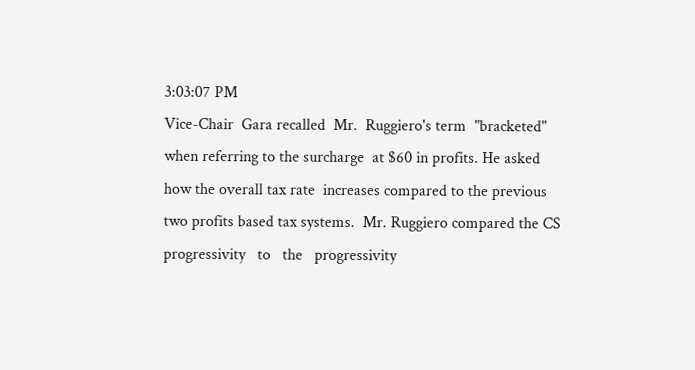3:03:07 PM
Vice-Chair  Gara recalled  Mr.  Ruggiero's term  "bracketed"
when referring to the surcharge  at $60 in profits. He asked
how the overall tax rate  increases compared to the previous
two profits based tax systems.  Mr. Ruggiero compared the CS
progressivity   to   the   progressivity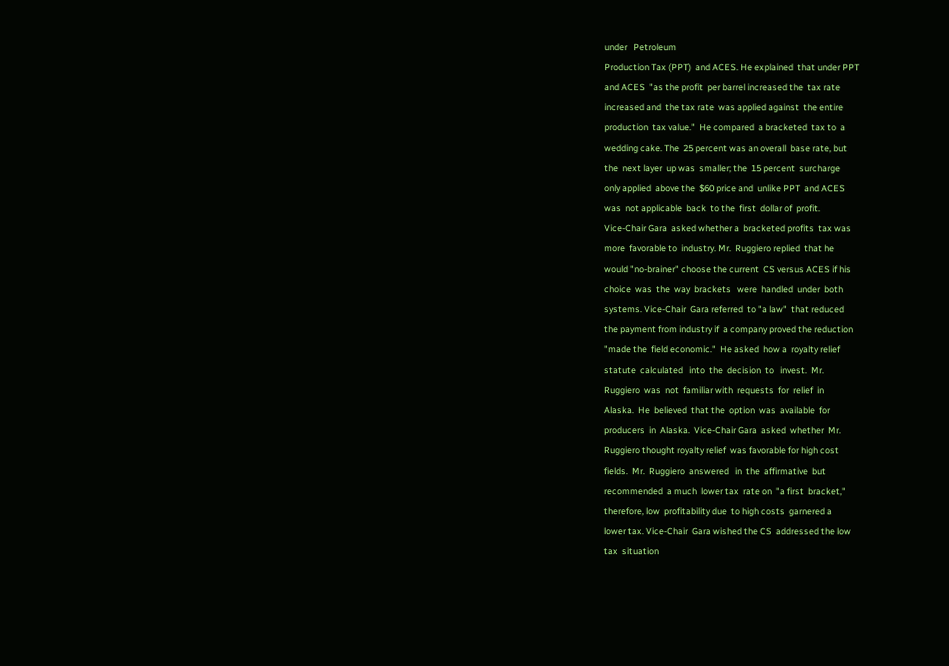under   Petroleum
Production Tax (PPT)  and ACES. He explained  that under PPT
and ACES  "as the profit  per barrel increased the  tax rate
increased and  the tax rate  was applied against  the entire
production  tax value."  He compared  a bracketed  tax to  a
wedding cake. The  25 percent was an overall  base rate, but
the  next layer  up was  smaller; the  15 percent  surcharge
only applied  above the  $60 price and  unlike PPT  and ACES
was  not applicable  back  to the  first  dollar of  profit.
Vice-Chair Gara  asked whether a  bracketed profits  tax was
more  favorable to  industry. Mr.  Ruggiero replied  that he
would "no-brainer" choose the current  CS versus ACES if his
choice  was  the  way  brackets   were  handled  under  both
systems. Vice-Chair  Gara referred  to "a law"  that reduced
the payment from industry if  a company proved the reduction
"made the  field economic."  He asked  how a  royalty relief
statute  calculated   into  the  decision  to   invest.  Mr.
Ruggiero  was  not  familiar with  requests  for  relief  in
Alaska.  He  believed  that the  option  was  available  for
producers  in  Alaska.  Vice-Chair Gara  asked  whether  Mr.
Ruggiero thought royalty relief  was favorable for high cost
fields.  Mr.  Ruggiero  answered   in  the  affirmative  but
recommended  a much  lower tax  rate on  "a first  bracket,"
therefore, low  profitability due  to high costs  garnered a
lower tax. Vice-Chair  Gara wished the CS  addressed the low
tax  situation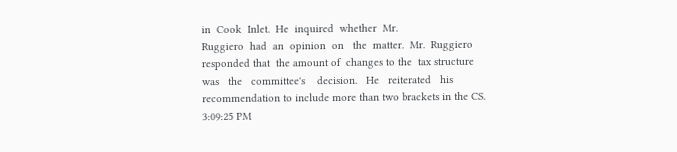in  Cook  Inlet.  He  inquired  whether  Mr.
Ruggiero  had  an  opinion  on   the  matter.  Mr.  Ruggiero
responded that  the amount of  changes to the  tax structure
was   the   committee's    decision.   He   reiterated   his
recommendation to include more than two brackets in the CS.
3:09:25 PM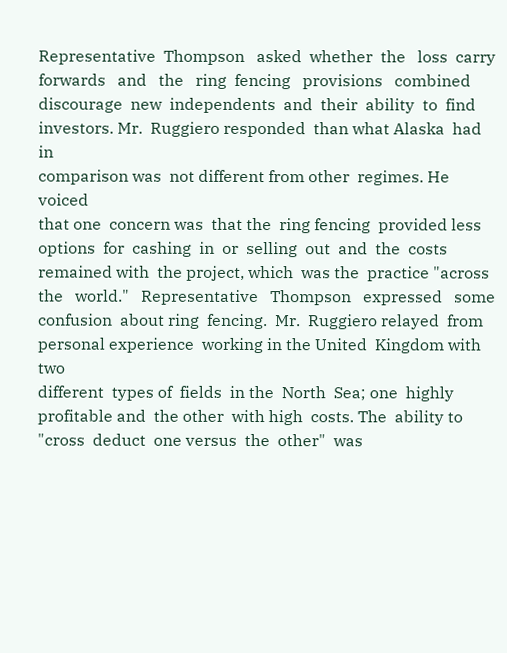Representative  Thompson   asked  whether  the   loss  carry
forwards   and   the   ring  fencing   provisions   combined
discourage  new  independents  and  their  ability  to  find
investors. Mr.  Ruggiero responded  than what Alaska  had in
comparison was  not different from other  regimes. He voiced
that one  concern was  that the  ring fencing  provided less
options  for  cashing  in  or  selling  out  and  the  costs
remained with  the project, which  was the  practice "across
the   world."   Representative   Thompson   expressed   some
confusion  about ring  fencing.  Mr.  Ruggiero relayed  from
personal experience  working in the United  Kingdom with two
different  types of  fields  in the  North  Sea; one  highly
profitable and  the other  with high  costs. The  ability to
"cross  deduct  one versus  the  other"  was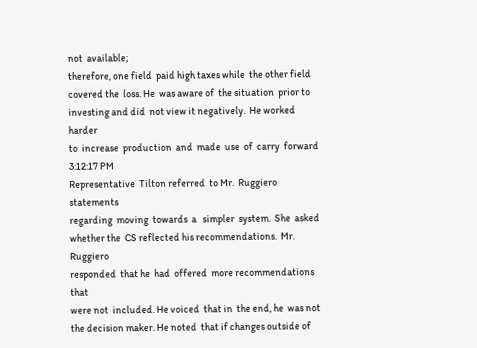not  available;
therefore, one field  paid high taxes while  the other field
covered the  loss. He  was aware of  the situation  prior to
investing and did  not view it negatively.  He worked harder
to  increase  production  and  made  use  of  carry  forward
3:12:17 PM
Representative  Tilton referred  to Mr.  Ruggiero statements
regarding  moving  towards  a   simpler  system.  She  asked
whether the  CS reflected his recommendations.  Mr. Ruggiero
responded  that he  had  offered  more recommendations  that
were not  included. He voiced  that in  the end, he  was not
the decision maker. He noted  that if changes outside of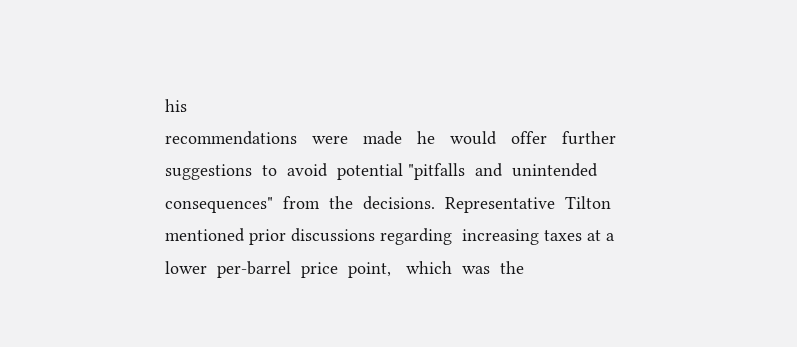his
recommendations   were   made   he   would   offer   further
suggestions  to  avoid  potential "pitfalls  and  unintended
consequences"  from  the  decisions.  Representative  Tilton
mentioned prior discussions regarding  increasing taxes at a
lower  per-barrel  price  point,   which  was  the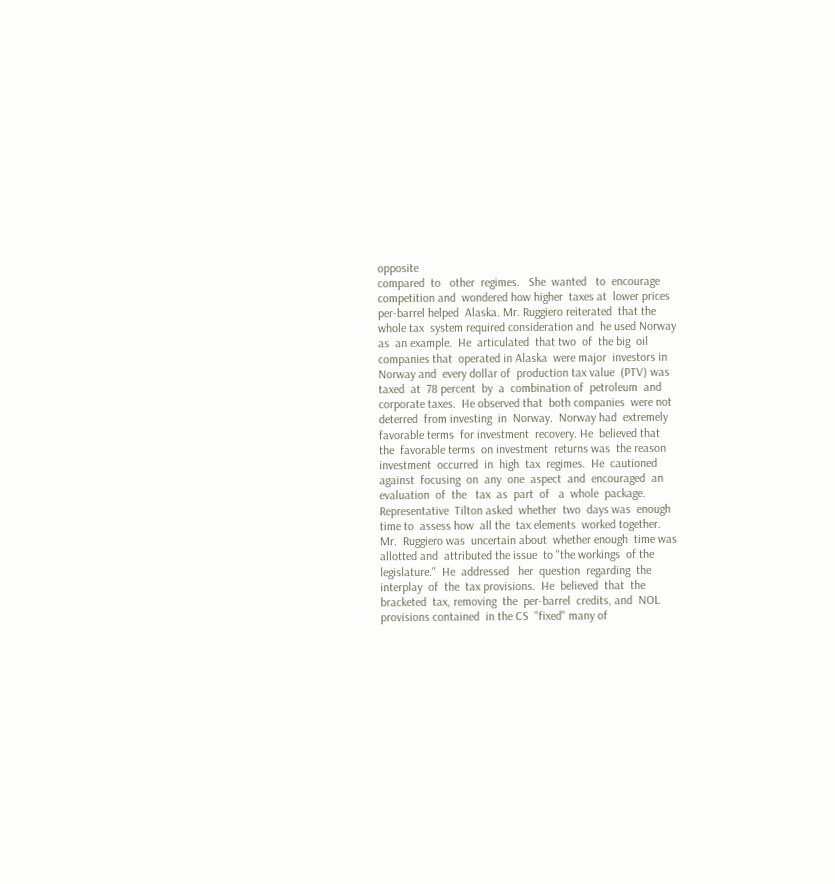opposite
compared  to   other  regimes.   She  wanted   to  encourage
competition and  wondered how higher  taxes at  lower prices
per-barrel helped  Alaska. Mr. Ruggiero reiterated  that the
whole tax  system required consideration and  he used Norway
as  an example.  He  articulated  that two  of  the big  oil
companies that  operated in Alaska  were major  investors in
Norway and  every dollar of  production tax value  (PTV) was
taxed  at  78 percent  by  a  combination of  petroleum  and
corporate taxes.  He observed that  both companies  were not
deterred  from investing  in  Norway.  Norway had  extremely
favorable terms  for investment  recovery. He  believed that
the  favorable terms  on investment  returns was  the reason
investment  occurred  in  high  tax  regimes.  He  cautioned
against  focusing  on  any  one  aspect  and  encouraged  an
evaluation  of  the   tax  as  part  of   a  whole  package.
Representative  Tilton asked  whether  two  days was  enough
time to  assess how  all the  tax elements  worked together.
Mr.  Ruggiero was  uncertain about  whether enough  time was
allotted and  attributed the issue  to "the workings  of the
legislature."  He  addressed   her  question  regarding  the
interplay  of  the  tax provisions.  He  believed  that  the
bracketed  tax, removing  the  per-barrel  credits, and  NOL
provisions contained  in the CS  "fixed" many of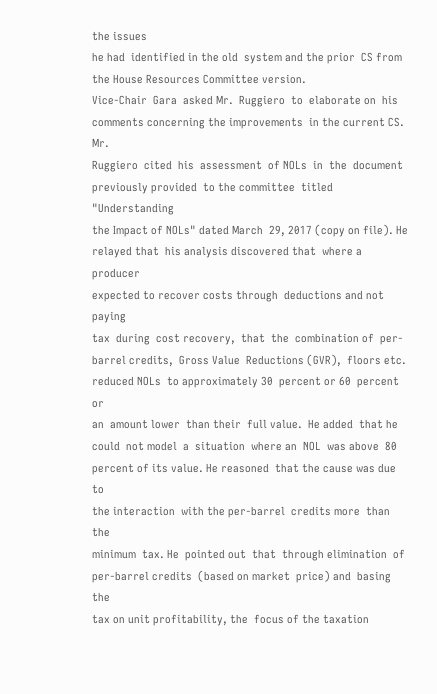the issues
he had  identified in the old  system and the prior  CS from
the House Resources Committee version.
Vice-Chair  Gara  asked Mr.  Ruggiero  to  elaborate on  his
comments concerning the improvements  in the current CS. Mr.
Ruggiero  cited  his  assessment  of NOLs  in  the  document
previously provided  to the committee  titled "Understanding
the Impact of NOLs" dated March  29, 2017 (copy on file). He
relayed that  his analysis discovered that  where a producer
expected to recover costs through  deductions and not paying
tax  during  cost recovery,  that  the  combination of  per-
barrel credits,  Gross Value  Reductions (GVR),  floors etc.
reduced NOLs  to approximately 30  percent or 60  percent or
an  amount lower  than their  full value.  He added  that he
could  not model  a  situation  where an  NOL  was above  80
percent of its value. He reasoned  that the cause was due to
the interaction  with the per-barrel  credits more  than the
minimum  tax. He  pointed out  that  through elimination  of
per-barrel credits  (based on market  price) and  basing the
tax on unit profitability, the  focus of the taxation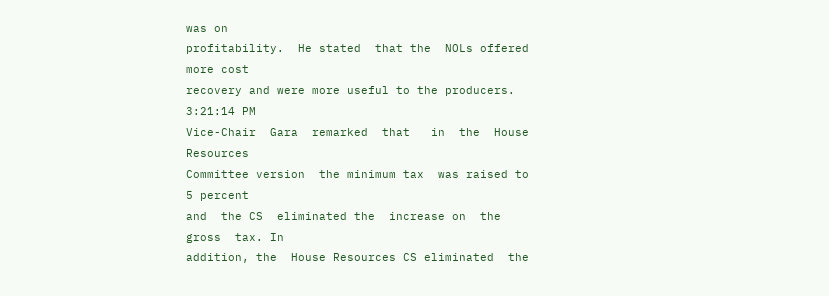was on
profitability.  He stated  that the  NOLs offered  more cost
recovery and were more useful to the producers.
3:21:14 PM
Vice-Chair  Gara  remarked  that   in  the  House  Resources
Committee version  the minimum tax  was raised to  5 percent
and  the CS  eliminated the  increase on  the gross  tax. In
addition, the  House Resources CS eliminated  the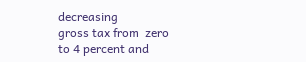decreasing
gross tax from  zero to 4 percent and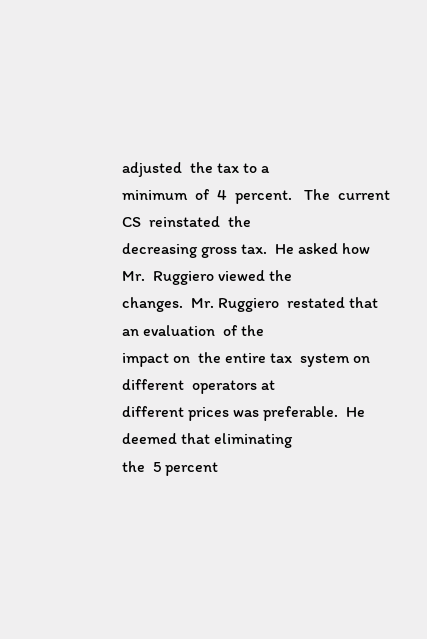adjusted  the tax to a
minimum  of  4  percent.   The  current  CS  reinstated  the
decreasing gross tax.  He asked how Mr.  Ruggiero viewed the
changes.  Mr. Ruggiero  restated that  an evaluation  of the
impact on  the entire tax  system on different  operators at
different prices was preferable.  He deemed that eliminating
the  5 percent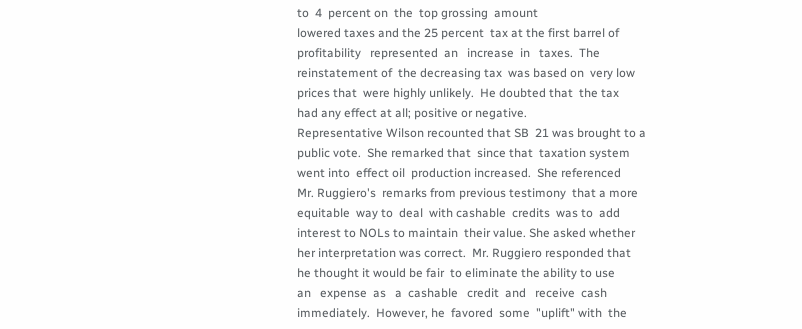to  4  percent on  the  top grossing  amount
lowered taxes and the 25 percent  tax at the first barrel of
profitability   represented  an   increase  in   taxes.  The
reinstatement of  the decreasing tax  was based on  very low
prices that  were highly unlikely.  He doubted that  the tax
had any effect at all; positive or negative.
Representative Wilson recounted that SB  21 was brought to a
public vote.  She remarked that  since that  taxation system
went into  effect oil  production increased.  She referenced
Mr. Ruggiero's  remarks from previous testimony  that a more
equitable  way to  deal  with cashable  credits  was to  add
interest to NOLs to maintain  their value. She asked whether
her interpretation was correct.  Mr. Ruggiero responded that
he thought it would be fair  to eliminate the ability to use
an   expense  as   a  cashable   credit  and   receive  cash
immediately.  However, he  favored  some  "uplift" with  the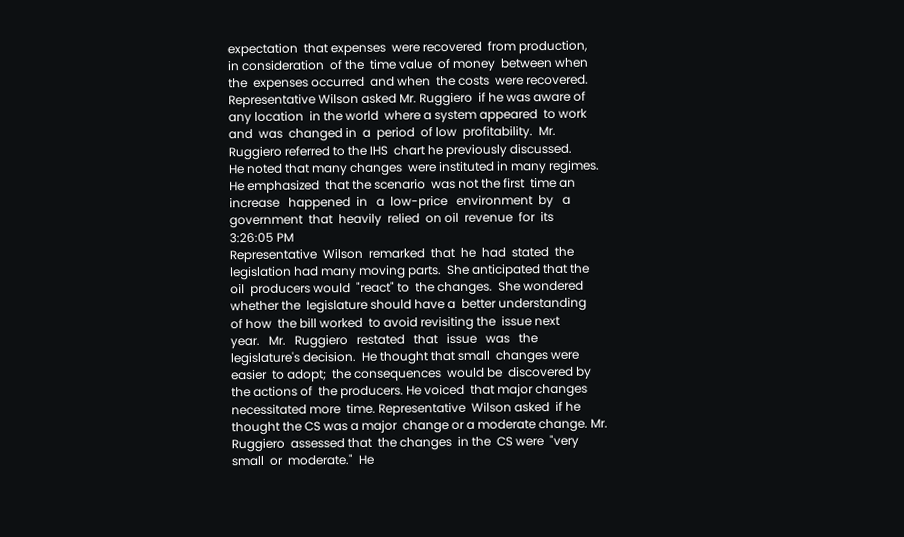expectation  that expenses  were recovered  from production,
in consideration  of the  time value  of money  between when
the  expenses occurred  and when  the costs  were recovered.
Representative Wilson asked Mr. Ruggiero  if he was aware of
any location  in the world  where a system appeared  to work
and  was  changed in  a  period  of low  profitability.  Mr.
Ruggiero referred to the IHS  chart he previously discussed.
He noted that many changes  were instituted in many regimes.
He emphasized  that the scenario  was not the first  time an
increase   happened  in   a  low-price   environment  by   a
government  that  heavily  relied  on oil  revenue  for  its
3:26:05 PM
Representative  Wilson  remarked  that  he  had  stated  the
legislation had many moving parts.  She anticipated that the
oil  producers would  "react" to  the changes.  She wondered
whether the  legislature should have a  better understanding
of how  the bill worked  to avoid revisiting the  issue next
year.   Mr.   Ruggiero   restated   that   issue   was   the
legislature's decision.  He thought that small  changes were
easier  to adopt;  the consequences  would be  discovered by
the actions of  the producers. He voiced  that major changes
necessitated more  time. Representative  Wilson asked  if he
thought the CS was a major  change or a moderate change. Mr.
Ruggiero  assessed that  the changes  in the  CS were  "very
small  or  moderate."  He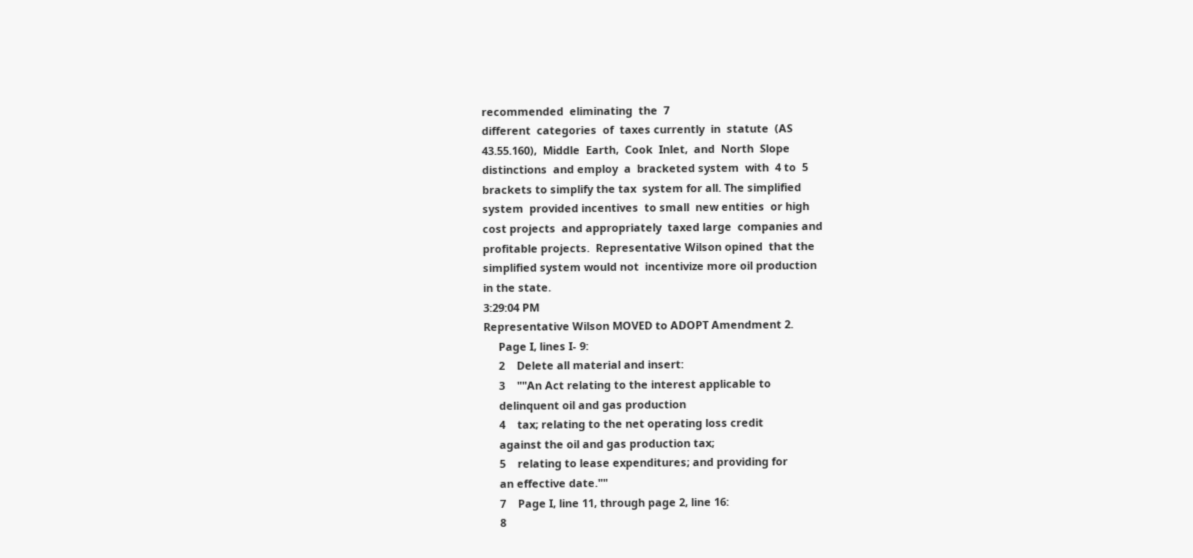recommended  eliminating  the  7
different  categories  of  taxes currently  in  statute  (AS
43.55.160),  Middle  Earth,  Cook  Inlet,  and  North  Slope
distinctions  and employ  a  bracketed system  with  4 to  5
brackets to simplify the tax  system for all. The simplified
system  provided incentives  to small  new entities  or high
cost projects  and appropriately  taxed large  companies and
profitable projects.  Representative Wilson opined  that the
simplified system would not  incentivize more oil production
in the state.
3:29:04 PM
Representative Wilson MOVED to ADOPT Amendment 2.
     Page I, lines I- 9:
     2    Delete all material and insert:
     3    ""An Act relating to the interest applicable to
     delinquent oil and gas production
     4    tax; relating to the net operating loss credit
     against the oil and gas production tax;
     5    relating to lease expenditures; and providing for
     an effective date.""
     7    Page I, line 11, through page 2, line 16:
     8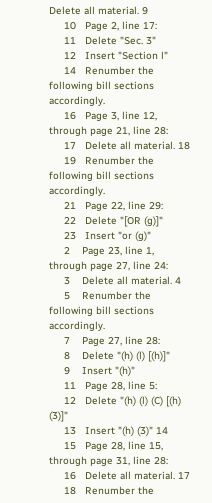Delete all material. 9
     10   Page 2, line 17:
     11   Delete "Sec. 3"
     12   Insert "Section l"
     14   Renumber the following bill sections accordingly.
     16   Page 3, line 12, through page 21, line 28:
     17   Delete all material. 18
     19   Renumber the following bill sections accordingly.
     21   Page 22, line 29:
     22   Delete "[OR (g)]"
     23   Insert "or (g)"
     2    Page 23, line 1, through page 27, line 24:
     3    Delete all material. 4
     5    Renumber the following bill sections accordingly.
     7    Page 27, line 28:
     8    Delete "(h) (l) [(h)]"
     9    Insert "(h)"
     11   Page 28, line 5:
     12   Delete "(h) (l) (C) [(h) (3)]"
     13   Insert "(h) (3)" 14
     15   Page 28, line 15, through page 31, line 28:
     16   Delete all material. 17
     18   Renumber the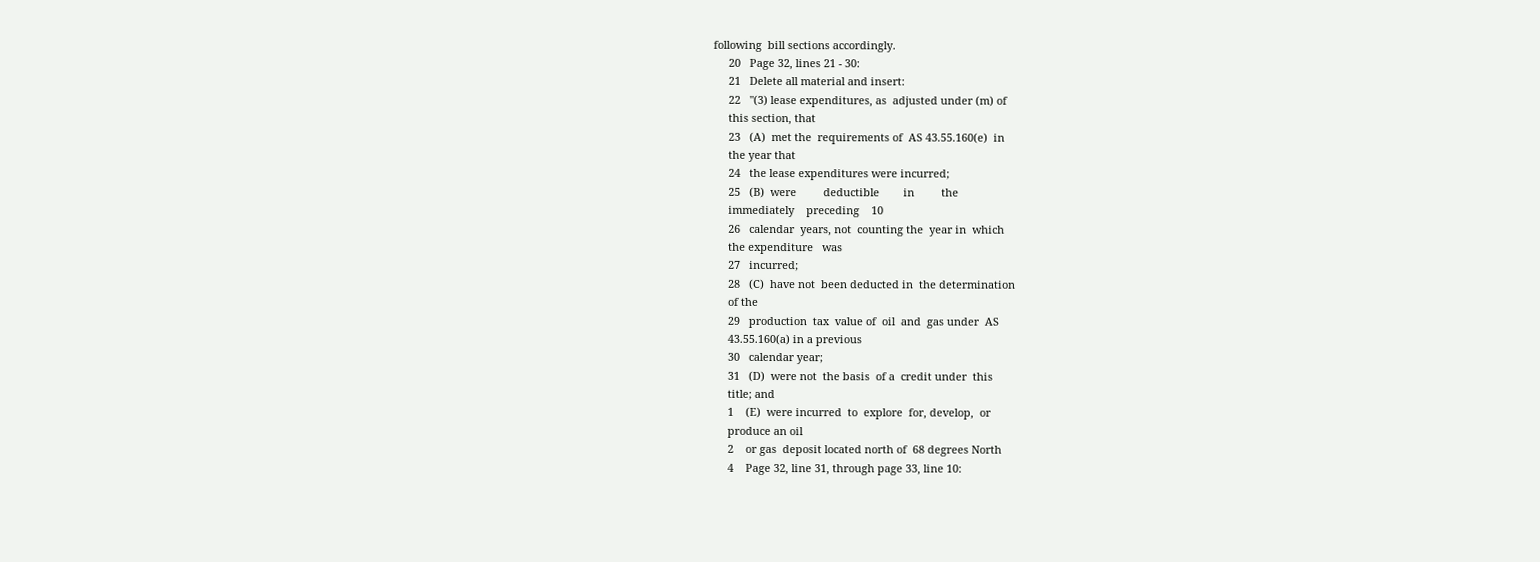following  bill sections accordingly.
     20   Page 32, lines 21 - 30:
     21   Delete all material and insert:
     22   "(3) lease expenditures, as  adjusted under (m) of
     this section, that
     23   (A)  met the  requirements of  AS 43.55.160(e)  in
     the year that
     24   the lease expenditures were incurred;
     25   (B)  were         deductible        in         the
     immediately    preceding    10
     26   calendar  years, not  counting the  year in  which
     the expenditure   was
     27   incurred;
     28   (C)  have not  been deducted in  the determination
     of the
     29   production  tax  value of  oil  and  gas under  AS
     43.55.160(a) in a previous
     30   calendar year;
     31   (D)  were not  the basis  of a  credit under  this
     title; and
     1    (E)  were incurred  to  explore  for, develop,  or
     produce an oil
     2    or gas  deposit located north of  68 degrees North
     4    Page 32, line 31, through page 33, line 10: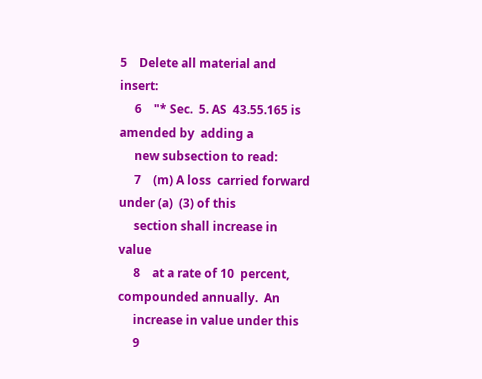5    Delete all material and insert:
     6    "* Sec.  5. AS  43.55.165 is  amended by  adding a
     new subsection to read:
     7    (m) A loss  carried forward under (a)  (3) of this
     section shall increase in value
     8    at a rate of 10  percent, compounded annually.  An
     increase in value under this
     9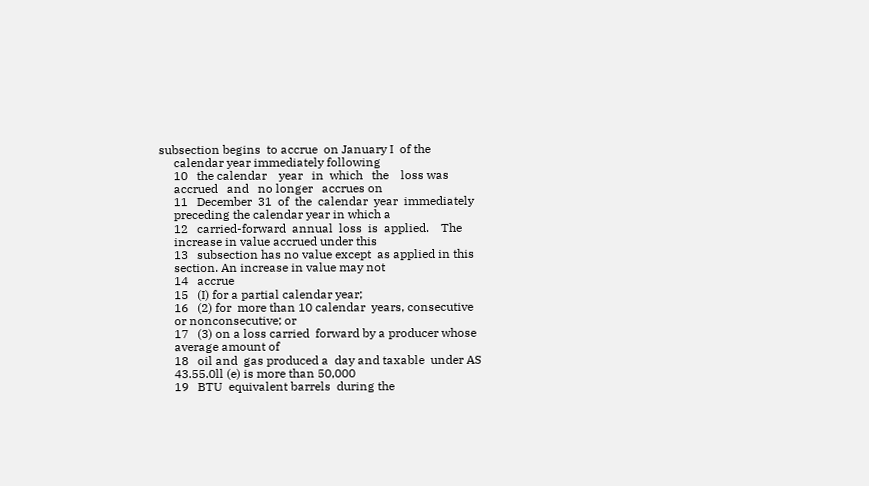subsection begins  to accrue  on January I  of the
     calendar year immediately following
     10   the calendar    year   in  which   the    loss was
     accrued   and   no longer   accrues on
     11   December  31  of  the  calendar  year  immediately
     preceding the calendar year in which a
     12   carried-forward  annual  loss  is  applied.    The
     increase in value accrued under this
     13   subsection has no value except  as applied in this
     section. An increase in value may not
     14   accrue
     15   (I) for a partial calendar year;
     16   (2) for  more than 10 calendar  years, consecutive
     or nonconsecutive; or
     17   (3) on a loss carried  forward by a producer whose
     average amount of
     18   oil and  gas produced a  day and taxable  under AS
     43.55.0ll (e) is more than 50,000
     19   BTU  equivalent barrels  during the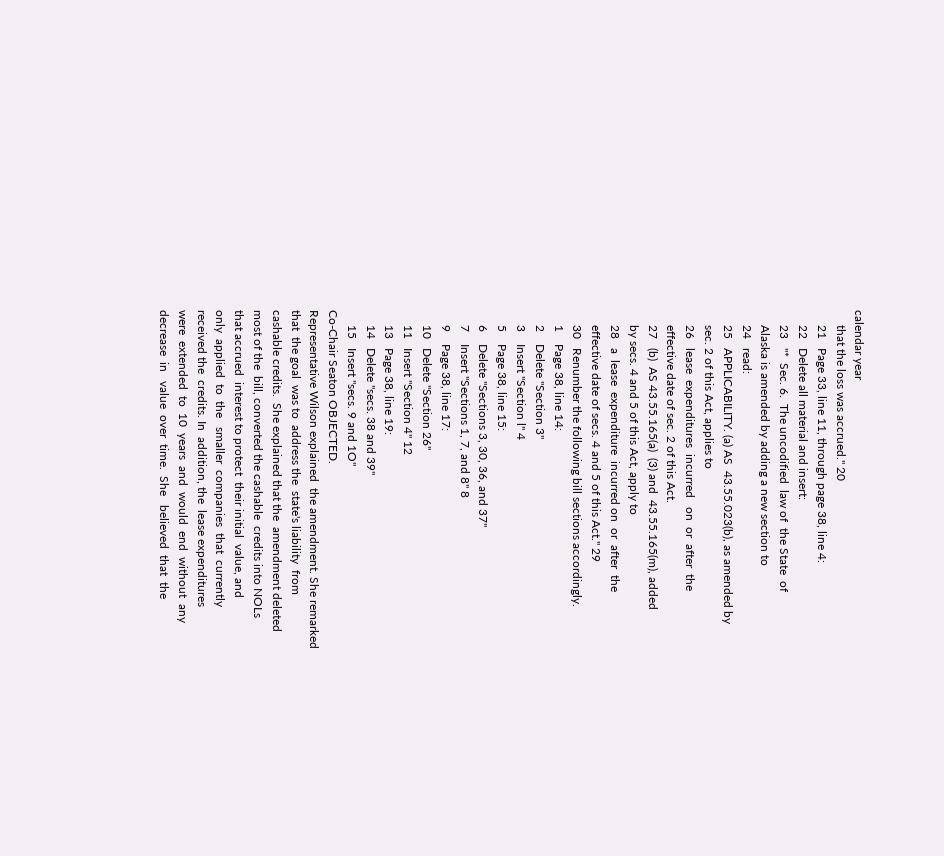calendar year
     that the loss was accrued." 20
     21   Page 33, line 11, through page 38, line 4:
     22   Delete all material and insert:
     23   "*  Sec. 6.  The uncodified  law of  the State  of
     Alaska is amended by adding a new section to
     24   read:
     25   APPLICABILITY. (a) AS  43.55.023(b), as amended by
     sec. 2 of this Act, applies to
     26   lease  expenditures  incurred   on  or  after  the
     effective date of sec. 2 of this Act.
     27   (b)  AS 43.55.165(a)  (3) and  43.55.165(m), added
     by secs. 4 and 5 of this Act, apply to
     28   a  lease  expenditure  incurred on  or  after  the
     effective date of secs. 4 and 5 of this Act." 29
     30   Renumber the following bill sections accordingly.
     1    Page 38, line 14:
     2    Delete "Section 3"
     3    Insert "Section l" 4
     5    Page 38, line 15:
     6    Delete "Sections 3, 30, 36, and 37"
     7    Insert "Sections 1, 7, and 8" 8
     9    Page 38, line 17:
     10   Delete "Section 26"
     11   Insert "Section 4" 12
     13   Page 38, line 19:
     14   Delete "secs. 38 and 39"
     15   Insert "secs. 9 and 1O"
Co-Chair Seaton OBJECTED.
Representative Wilson explained  the amendment. She remarked
that  the goal  was to  address the  state's liability  from
cashable credits.  She explained that the  amendment deleted
most of the  bill, converted the cashable  credits into NOLs
that accrued  interest to protect  their initial  value, and
only  applied  to  the   smaller  companies  that  currently
received the  credits. In  addition, the  lease expenditures
were  extended  to  10  years  and  would  end  without  any
decrease  in   value  over  time.  She   believed  that  the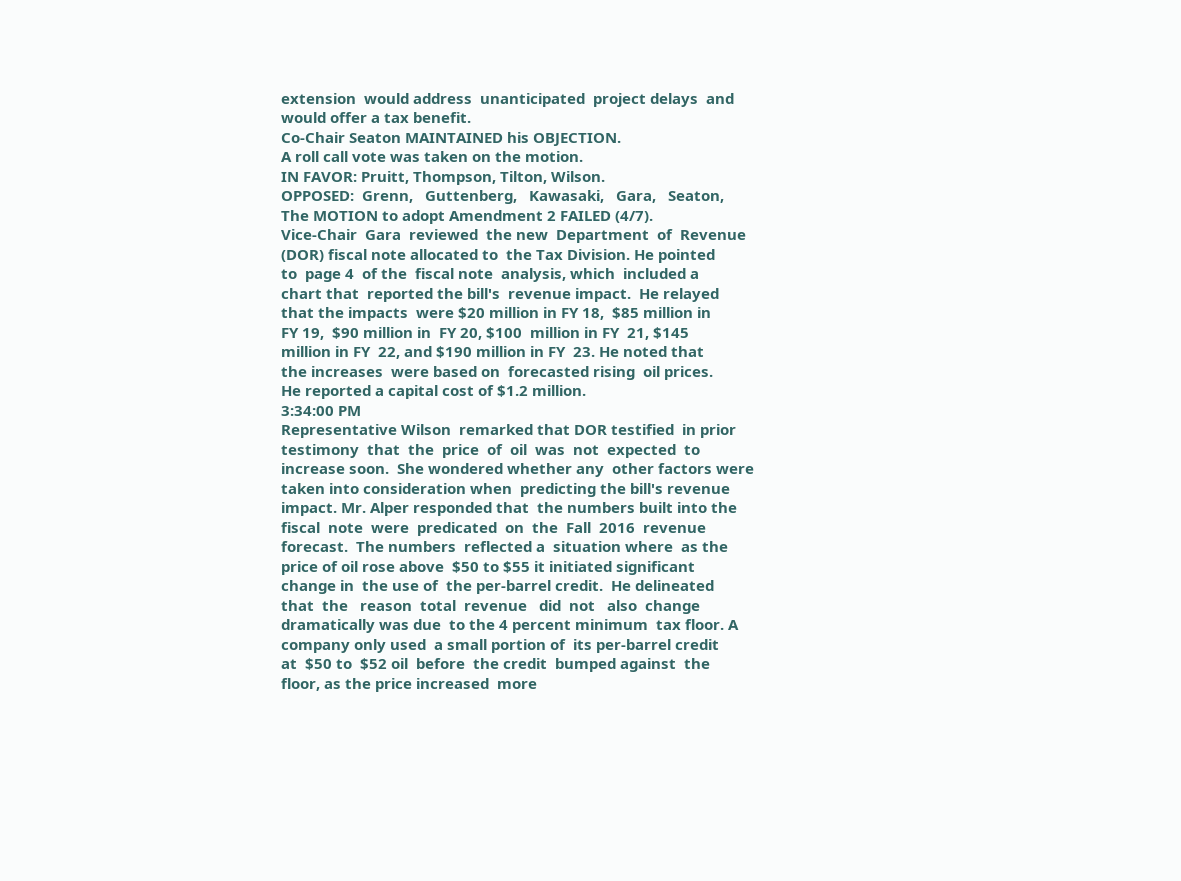extension  would address  unanticipated  project delays  and
would offer a tax benefit.
Co-Chair Seaton MAINTAINED his OBJECTION.
A roll call vote was taken on the motion.
IN FAVOR: Pruitt, Thompson, Tilton, Wilson.
OPPOSED:  Grenn,   Guttenberg,   Kawasaki,   Gara,   Seaton,
The MOTION to adopt Amendment 2 FAILED (4/7).
Vice-Chair  Gara  reviewed  the new  Department  of  Revenue
(DOR) fiscal note allocated to  the Tax Division. He pointed
to  page 4  of the  fiscal note  analysis, which  included a
chart that  reported the bill's  revenue impact.  He relayed
that the impacts  were $20 million in FY 18,  $85 million in
FY 19,  $90 million in  FY 20, $100  million in FY  21, $145
million in FY  22, and $190 million in FY  23. He noted that
the increases  were based on  forecasted rising  oil prices.
He reported a capital cost of $1.2 million.
3:34:00 PM
Representative Wilson  remarked that DOR testified  in prior
testimony  that  the  price  of  oil  was  not  expected  to
increase soon.  She wondered whether any  other factors were
taken into consideration when  predicting the bill's revenue
impact. Mr. Alper responded that  the numbers built into the
fiscal  note  were  predicated  on  the  Fall  2016  revenue
forecast.  The numbers  reflected a  situation where  as the
price of oil rose above  $50 to $55 it initiated significant
change in  the use of  the per-barrel credit.  He delineated
that  the   reason  total  revenue   did  not   also  change
dramatically was due  to the 4 percent minimum  tax floor. A
company only used  a small portion of  its per-barrel credit
at  $50 to  $52 oil  before  the credit  bumped against  the
floor, as the price increased  more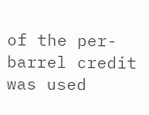of the per-barrel credit
was used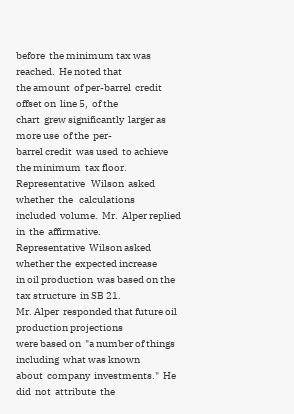before  the minimum tax was reached.  He noted that
the amount  of per-barrel  credit offset on  line 5,  of the
chart  grew significantly  larger as  more use  of the  per-
barrel credit  was used  to achieve  the minimum  tax floor.
Representative   Wilson  asked   whether  the   calculations
included  volume.  Mr.  Alper replied  in  the  affirmative.
Representative  Wilson asked  whether the  expected increase
in oil production  was based on the tax structure  in SB 21.
Mr. Alper  responded that future oil  production projections
were based on  "a number of things including  what was known
about  company  investments."  He   did  not  attribute  the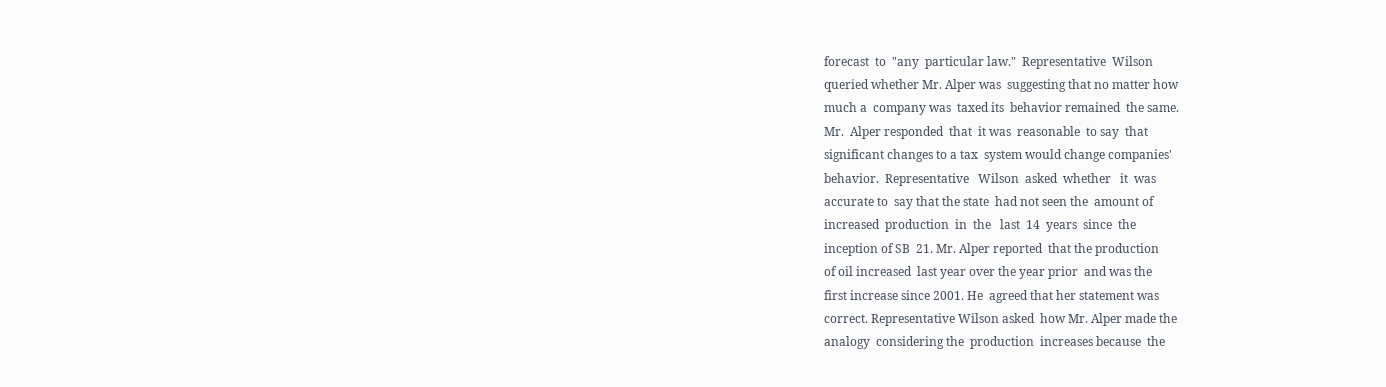forecast  to  "any  particular law."  Representative  Wilson
queried whether Mr. Alper was  suggesting that no matter how
much a  company was  taxed its  behavior remained  the same.
Mr.  Alper responded  that  it was  reasonable  to say  that
significant changes to a tax  system would change companies'
behavior.  Representative   Wilson  asked  whether   it  was
accurate to  say that the state  had not seen the  amount of
increased  production  in  the   last  14  years  since  the
inception of SB  21. Mr. Alper reported  that the production
of oil increased  last year over the year prior  and was the
first increase since 2001. He  agreed that her statement was
correct. Representative Wilson asked  how Mr. Alper made the
analogy  considering the  production  increases because  the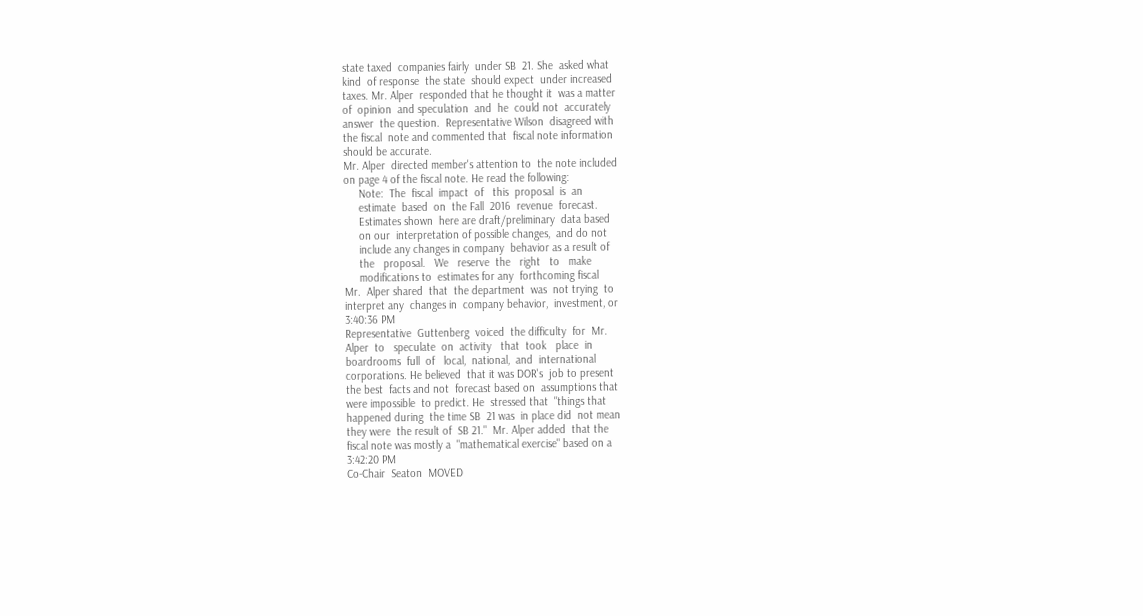state taxed  companies fairly  under SB  21. She  asked what
kind  of response  the state  should expect  under increased
taxes. Mr. Alper  responded that he thought it  was a matter
of  opinion  and speculation  and  he  could not  accurately
answer  the question.  Representative Wilson  disagreed with
the fiscal  note and commented that  fiscal note information
should be accurate.
Mr. Alper  directed member's attention to  the note included
on page 4 of the fiscal note. He read the following:
     Note:  The  fiscal  impact  of   this  proposal  is  an
     estimate  based  on  the Fall  2016  revenue  forecast.
     Estimates shown  here are draft/preliminary  data based
     on our  interpretation of possible changes,  and do not
     include any changes in company  behavior as a result of
     the   proposal.   We   reserve  the   right   to   make
     modifications to  estimates for any  forthcoming fiscal
Mr.  Alper shared  that  the department  was  not trying  to
interpret any  changes in  company behavior,  investment, or
3:40:36 PM
Representative  Guttenberg  voiced  the difficulty  for  Mr.
Alper  to   speculate  on  activity   that  took   place  in
boardrooms  full  of   local,  national,  and  international
corporations. He believed  that it was DOR's  job to present
the best  facts and not  forecast based on  assumptions that
were impossible  to predict. He  stressed that  "things that
happened during  the time SB  21 was  in place did  not mean
they were  the result of  SB 21."  Mr. Alper added  that the
fiscal note was mostly a  "mathematical exercise" based on a
3:42:20 PM
Co-Chair  Seaton  MOVED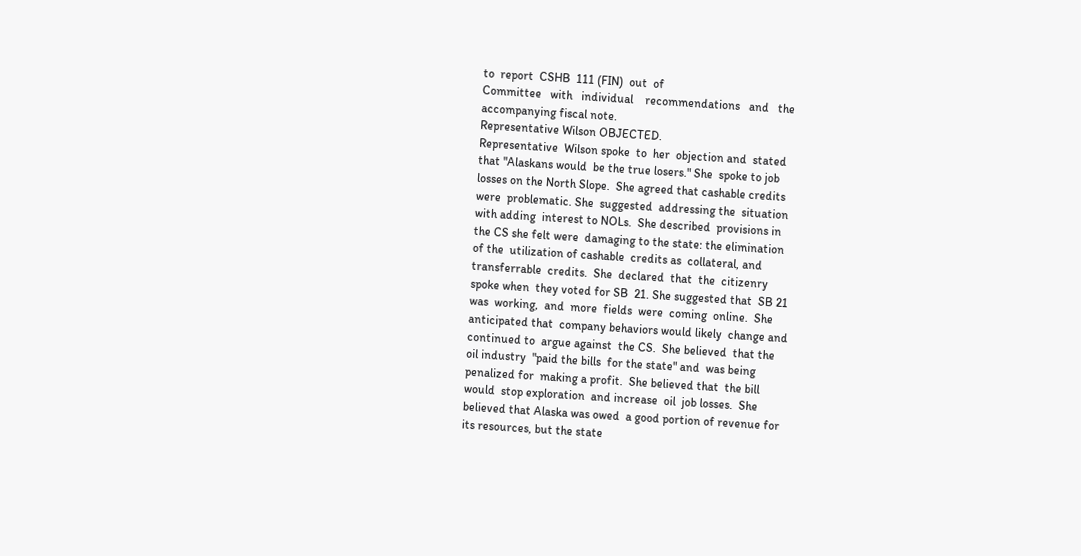to  report  CSHB  111 (FIN)  out  of
Committee   with   individual    recommendations   and   the
accompanying fiscal note.
Representative Wilson OBJECTED.
Representative  Wilson spoke  to  her  objection and  stated
that "Alaskans would  be the true losers." She  spoke to job
losses on the North Slope.  She agreed that cashable credits
were  problematic. She  suggested  addressing the  situation
with adding  interest to NOLs.  She described  provisions in
the CS she felt were  damaging to the state: the elimination
of the  utilization of cashable  credits as  collateral, and
transferrable  credits.  She  declared  that  the  citizenry
spoke when  they voted for SB  21. She suggested that  SB 21
was  working,  and  more  fields  were  coming  online.  She
anticipated that  company behaviors would likely  change and
continued to  argue against  the CS.  She believed  that the
oil industry  "paid the bills  for the state" and  was being
penalized for  making a profit.  She believed that  the bill
would  stop exploration  and increase  oil  job losses.  She
believed that Alaska was owed  a good portion of revenue for
its resources, but the state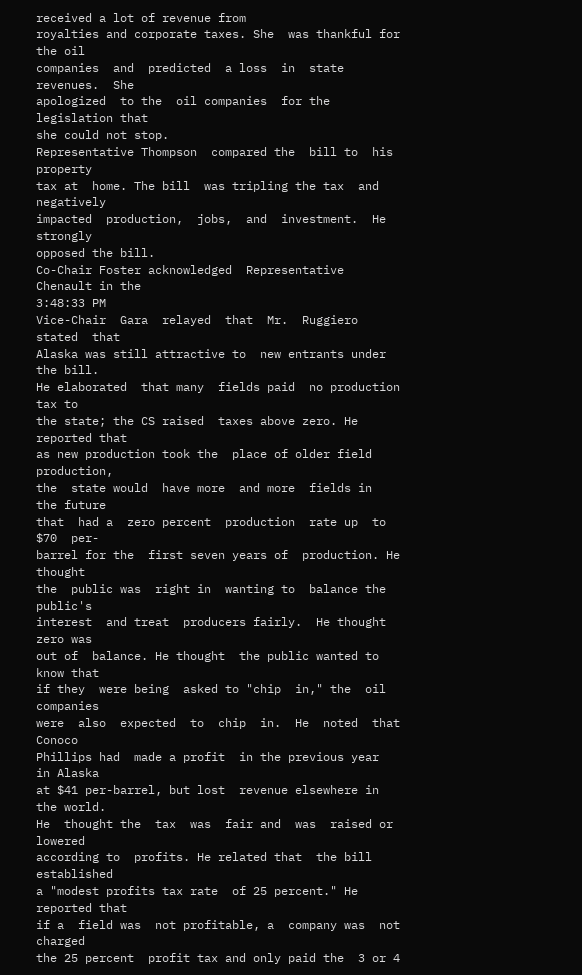received a lot of revenue from
royalties and corporate taxes. She  was thankful for the oil
companies  and  predicted  a loss  in  state  revenues.  She
apologized  to the  oil companies  for the  legislation that
she could not stop.
Representative Thompson  compared the  bill to  his property
tax at  home. The bill  was tripling the tax  and negatively
impacted  production,  jobs,  and  investment.  He  strongly
opposed the bill.
Co-Chair Foster acknowledged  Representative Chenault in the
3:48:33 PM
Vice-Chair  Gara  relayed  that  Mr.  Ruggiero  stated  that
Alaska was still attractive to  new entrants under the bill.
He elaborated  that many  fields paid  no production  tax to
the state; the CS raised  taxes above zero. He reported that
as new production took the  place of older field production,
the  state would  have more  and more  fields in  the future
that  had a  zero percent  production  rate up  to $70  per-
barrel for the  first seven years of  production. He thought
the  public was  right in  wanting to  balance the  public's
interest  and treat  producers fairly.  He thought  zero was
out of  balance. He thought  the public wanted to  know that
if they  were being  asked to "chip  in," the  oil companies
were  also  expected  to  chip  in.  He  noted  that  Conoco
Phillips had  made a profit  in the previous year  in Alaska
at $41 per-barrel, but lost  revenue elsewhere in the world.
He  thought the  tax  was  fair and  was  raised or  lowered
according to  profits. He related that  the bill established
a "modest profits tax rate  of 25 percent." He reported that
if a  field was  not profitable, a  company was  not charged
the 25 percent  profit tax and only paid the  3 or 4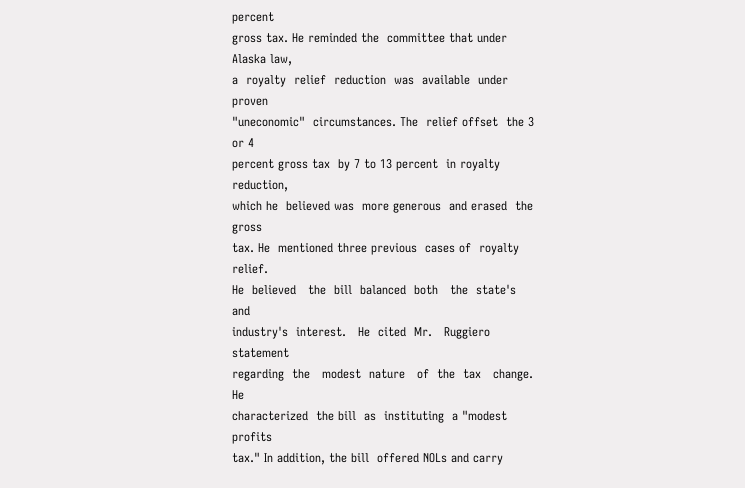percent
gross tax. He reminded the  committee that under Alaska law,
a  royalty  relief  reduction  was  available  under  proven
"uneconomic"  circumstances. The  relief offset  the 3  or 4
percent gross tax  by 7 to 13 percent  in royalty reduction,
which he  believed was  more generous  and erased  the gross
tax. He  mentioned three previous  cases of  royalty relief.
He  believed   the  bill  balanced  both   the  state's  and
industry's  interest.   He  cited  Mr.   Ruggiero  statement
regarding  the   modest  nature   of  the  tax   change.  He
characterized  the bill  as  instituting  a "modest  profits
tax." In addition, the bill  offered NOLs and carry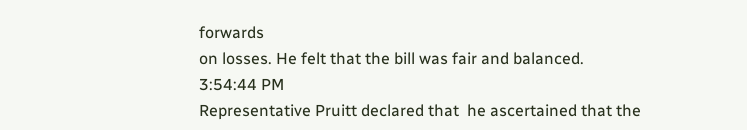forwards
on losses. He felt that the bill was fair and balanced.
3:54:44 PM
Representative Pruitt declared that  he ascertained that the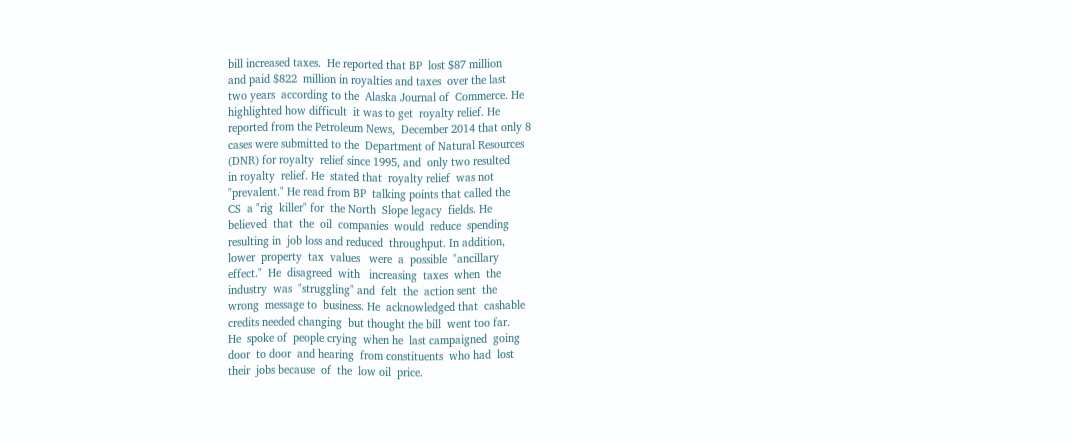bill increased taxes.  He reported that BP  lost $87 million
and paid $822  million in royalties and taxes  over the last
two years  according to the  Alaska Journal of  Commerce. He
highlighted how difficult  it was to get  royalty relief. He
reported from the Petroleum News,  December 2014 that only 8
cases were submitted to the  Department of Natural Resources
(DNR) for royalty  relief since 1995, and  only two resulted
in royalty  relief. He  stated that  royalty relief  was not
"prevalent." He read from BP  talking points that called the
CS  a "rig  killer" for  the North  Slope legacy  fields. He
believed  that  the  oil  companies  would  reduce  spending
resulting in  job loss and reduced  throughput. In addition,
lower  property  tax  values   were  a  possible  "ancillary
effect."  He  disagreed  with   increasing  taxes  when  the
industry  was  "struggling" and  felt  the  action sent  the
wrong  message to  business. He  acknowledged that  cashable
credits needed changing  but thought the bill  went too far.
He  spoke of  people crying  when he  last campaigned  going
door  to door  and hearing  from constituents  who had  lost
their  jobs because  of  the  low oil  price.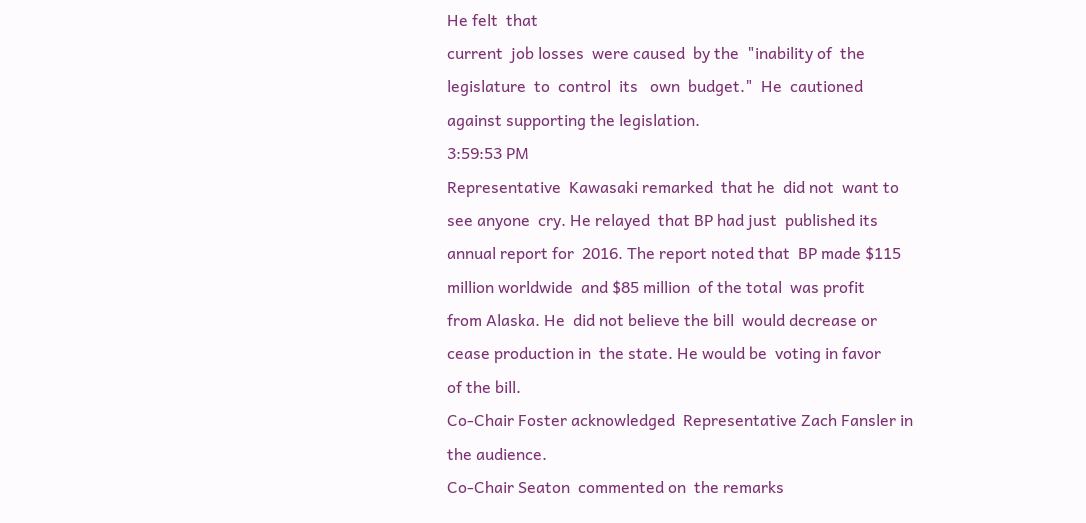He felt  that
current  job losses  were caused  by the  "inability of  the
legislature  to  control  its   own  budget."  He  cautioned
against supporting the legislation.
3:59:53 PM
Representative  Kawasaki remarked  that he  did not  want to
see anyone  cry. He relayed  that BP had just  published its
annual report for  2016. The report noted that  BP made $115
million worldwide  and $85 million  of the total  was profit
from Alaska. He  did not believe the bill  would decrease or
cease production in  the state. He would be  voting in favor
of the bill.
Co-Chair Foster acknowledged  Representative Zach Fansler in
the audience.
Co-Chair Seaton  commented on  the remarks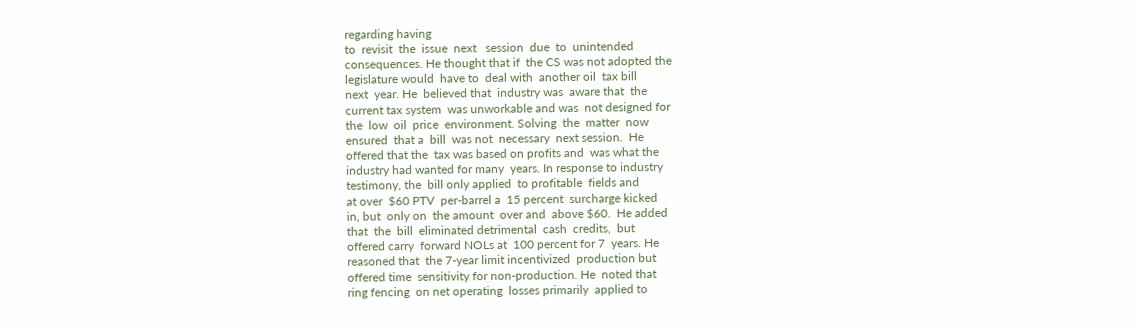regarding having
to  revisit  the  issue  next   session  due  to  unintended
consequences. He thought that if  the CS was not adopted the
legislature would  have to  deal with  another oil  tax bill
next  year. He  believed that  industry was  aware that  the
current tax system  was unworkable and was  not designed for
the  low  oil  price  environment. Solving  the  matter  now
ensured  that a  bill  was not  necessary  next session.  He
offered that the  tax was based on profits and  was what the
industry had wanted for many  years. In response to industry
testimony, the  bill only applied  to profitable  fields and
at over  $60 PTV  per-barrel a  15 percent  surcharge kicked
in, but  only on  the amount  over and  above $60.  He added
that  the  bill  eliminated detrimental  cash  credits,  but
offered carry  forward NOLs at  100 percent for 7  years. He
reasoned that  the 7-year limit incentivized  production but
offered time  sensitivity for non-production. He  noted that
ring fencing  on net operating  losses primarily  applied to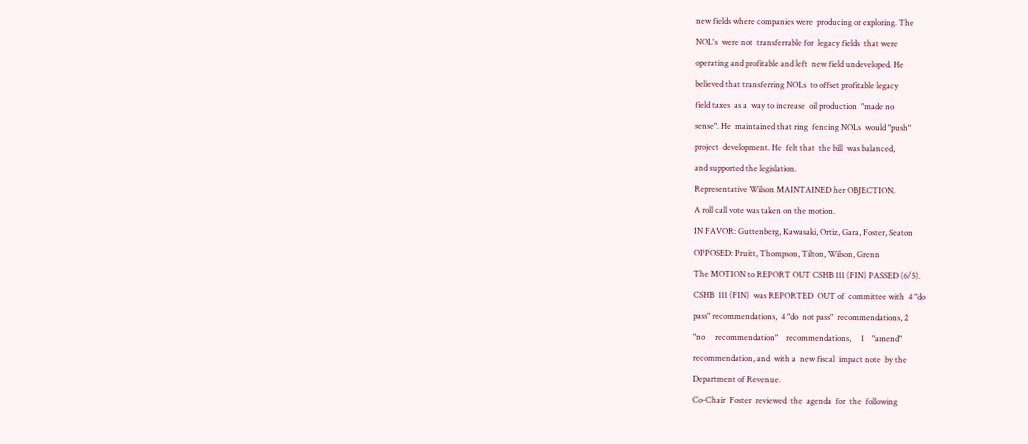new fields where companies were  producing or exploring. The
NOL's  were not  transferrable for  legacy fields  that were
operating and profitable and left  new field undeveloped. He
believed that transferring NOLs  to offset profitable legacy
field taxes  as a  way to increase  oil production  "made no
sense". He  maintained that ring  fencing NOLs  would "push"
project  development. He  felt that  the bill  was balanced,
and supported the legislation.
Representative Wilson MAINTAINED her OBJECTION.
A roll call vote was taken on the motion.
IN FAVOR: Guttenberg, Kawasaki, Ortiz, Gara, Foster, Seaton
OPPOSED: Pruitt, Thompson, Tilton, Wilson, Grenn
The MOTION to REPORT OUT CSHB 111 (FIN) PASSED (6/5).
CSHB  111 (FIN)  was REPORTED  OUT of  committee with  4 "do
pass" recommendations,  4 "do  not pass"  recommendations, 2
"no     recommendation"    recommendations,     1    "amend"
recommendation, and  with a  new fiscal  impact note  by the
Department of Revenue.
Co-Chair  Foster  reviewed  the  agenda  for  the  following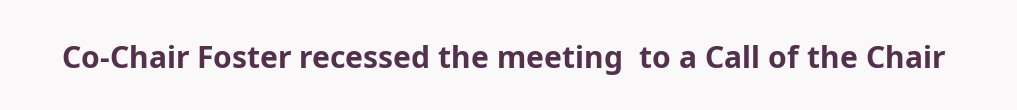Co-Chair Foster recessed the meeting  to a Call of the Chair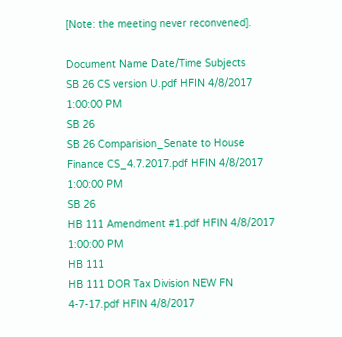[Note: the meeting never reconvened].

Document Name Date/Time Subjects
SB 26 CS version U.pdf HFIN 4/8/2017 1:00:00 PM
SB 26
SB 26 Comparision_Senate to House Finance CS_4.7.2017.pdf HFIN 4/8/2017 1:00:00 PM
SB 26
HB 111 Amendment #1.pdf HFIN 4/8/2017 1:00:00 PM
HB 111
HB 111 DOR Tax Division NEW FN 4-7-17.pdf HFIN 4/8/2017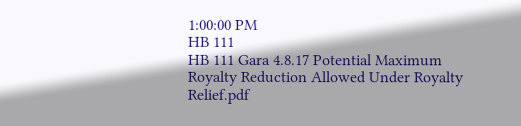1:00:00 PM
HB 111
HB 111 Gara 4.8.17 Potential Maximum Royalty Reduction Allowed Under Royalty Relief.pdf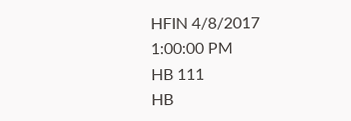HFIN 4/8/2017 1:00:00 PM
HB 111
HB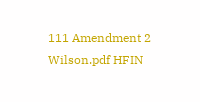111 Amendment 2 Wilson.pdf HFIN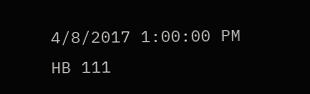4/8/2017 1:00:00 PM
HB 111